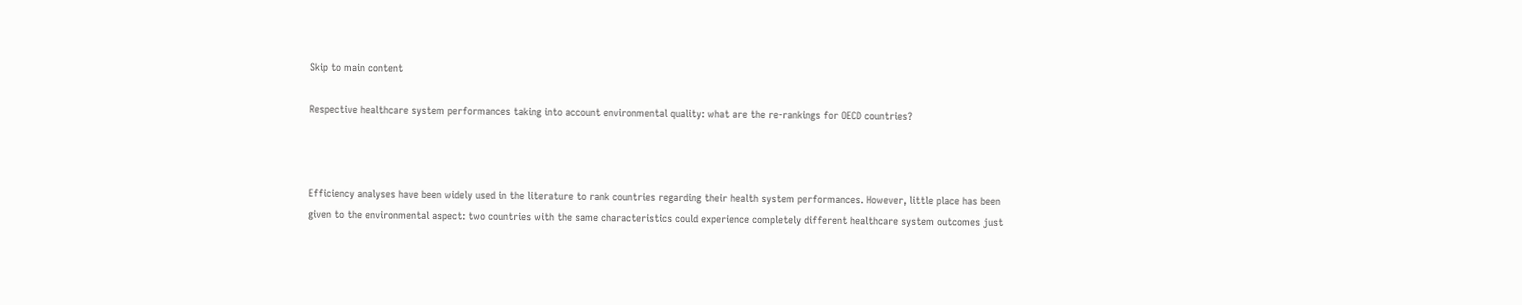Skip to main content

Respective healthcare system performances taking into account environmental quality: what are the re-rankings for OECD countries?



Efficiency analyses have been widely used in the literature to rank countries regarding their health system performances. However, little place has been given to the environmental aspect: two countries with the same characteristics could experience completely different healthcare system outcomes just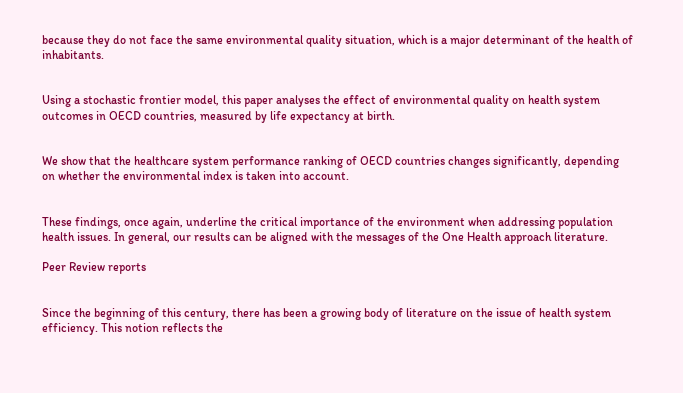because they do not face the same environmental quality situation, which is a major determinant of the health of inhabitants.


Using a stochastic frontier model, this paper analyses the effect of environmental quality on health system outcomes in OECD countries, measured by life expectancy at birth.


We show that the healthcare system performance ranking of OECD countries changes significantly, depending on whether the environmental index is taken into account.


These findings, once again, underline the critical importance of the environment when addressing population health issues. In general, our results can be aligned with the messages of the One Health approach literature.

Peer Review reports


Since the beginning of this century, there has been a growing body of literature on the issue of health system efficiency. This notion reflects the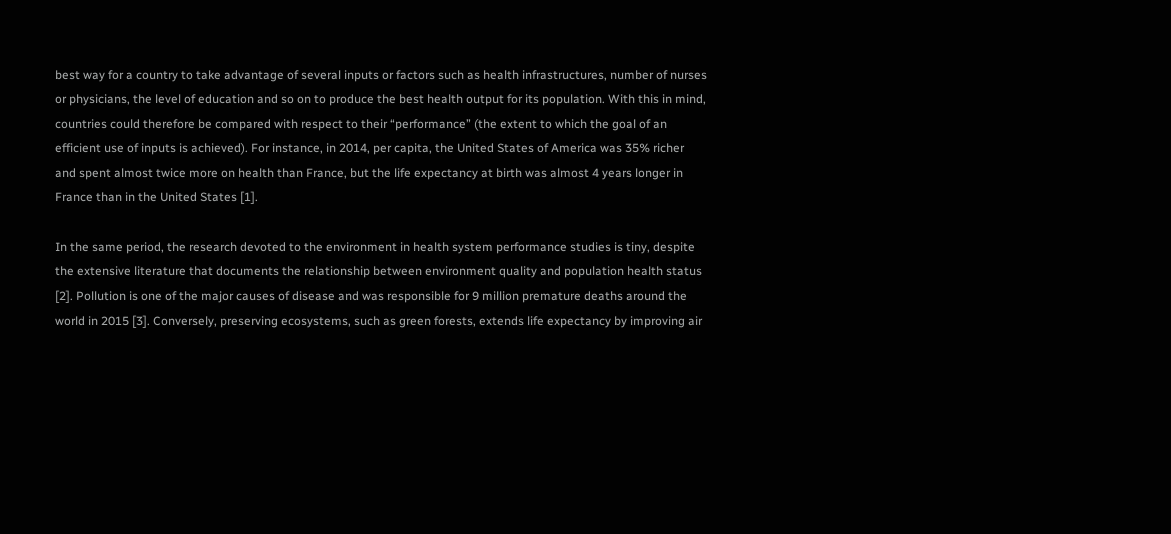best way for a country to take advantage of several inputs or factors such as health infrastructures, number of nurses or physicians, the level of education and so on to produce the best health output for its population. With this in mind, countries could therefore be compared with respect to their “performance” (the extent to which the goal of an efficient use of inputs is achieved). For instance, in 2014, per capita, the United States of America was 35% richer and spent almost twice more on health than France, but the life expectancy at birth was almost 4 years longer in France than in the United States [1].

In the same period, the research devoted to the environment in health system performance studies is tiny, despite the extensive literature that documents the relationship between environment quality and population health status [2]. Pollution is one of the major causes of disease and was responsible for 9 million premature deaths around the world in 2015 [3]. Conversely, preserving ecosystems, such as green forests, extends life expectancy by improving air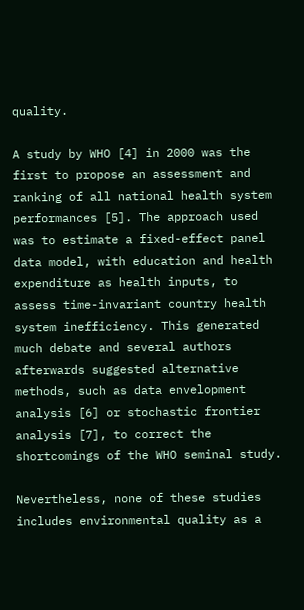quality.

A study by WHO [4] in 2000 was the first to propose an assessment and ranking of all national health system performances [5]. The approach used was to estimate a fixed-effect panel data model, with education and health expenditure as health inputs, to assess time-invariant country health system inefficiency. This generated much debate and several authors afterwards suggested alternative methods, such as data envelopment analysis [6] or stochastic frontier analysis [7], to correct the shortcomings of the WHO seminal study.

Nevertheless, none of these studies includes environmental quality as a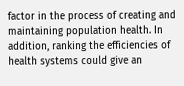factor in the process of creating and maintaining population health. In addition, ranking the efficiencies of health systems could give an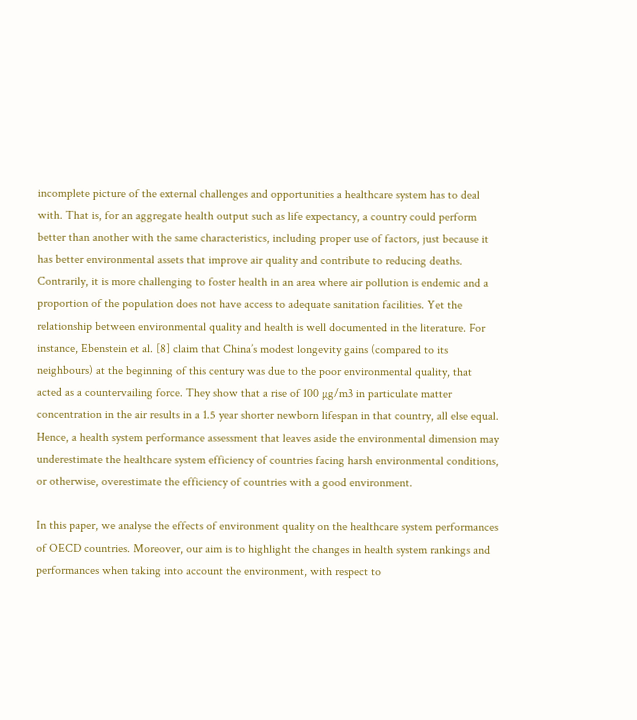incomplete picture of the external challenges and opportunities a healthcare system has to deal with. That is, for an aggregate health output such as life expectancy, a country could perform better than another with the same characteristics, including proper use of factors, just because it has better environmental assets that improve air quality and contribute to reducing deaths. Contrarily, it is more challenging to foster health in an area where air pollution is endemic and a proportion of the population does not have access to adequate sanitation facilities. Yet the relationship between environmental quality and health is well documented in the literature. For instance, Ebenstein et al. [8] claim that China’s modest longevity gains (compared to its neighbours) at the beginning of this century was due to the poor environmental quality, that acted as a countervailing force. They show that a rise of 100 µg/m3 in particulate matter concentration in the air results in a 1.5 year shorter newborn lifespan in that country, all else equal. Hence, a health system performance assessment that leaves aside the environmental dimension may underestimate the healthcare system efficiency of countries facing harsh environmental conditions, or otherwise, overestimate the efficiency of countries with a good environment.

In this paper, we analyse the effects of environment quality on the healthcare system performances of OECD countries. Moreover, our aim is to highlight the changes in health system rankings and performances when taking into account the environment, with respect to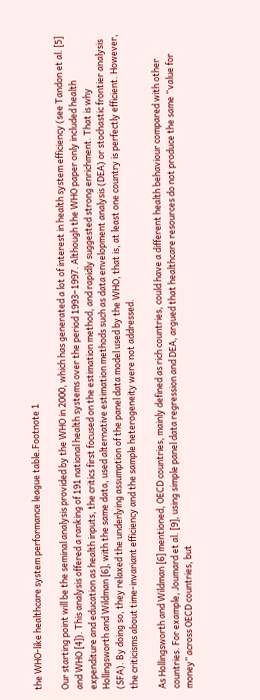the WHO-like healthcare system performance league table.Footnote 1

Our starting point will be the seminal analysis provided by the WHO in 2000, which has generated a lot of interest in health system efficiency (see Tandon et al. [5] and WHO [4]). This analysis offered a ranking of 191 national health systems over the period 1993–1997. Although the WHO paper only included health expenditure and education as health inputs, the critics first focused on the estimation method, and rapidly suggested strong enrichment. That is why Hollingsworth and Wildman [6], with the same data, used alternative estimation methods such as data envelopment analysis (DEA) or stochastic frontier analysis (SFA). By doing so, they relaxed the underlying assumption of the panel data model used by the WHO, that is, at least one country is perfectly efficient. However, the criticisms about time-invariant efficiency and the sample heterogeneity were not addressed.

As Hollingsworth and Wildman [6] mentioned, OECD countries, mainly defined as rich countries, could have a different health behaviour compared with other countries. For example, Joumard et al. [9], using simple panel data regression and DEA, argued that healthcare resources do not produce the same “value for money” across OECD countries, but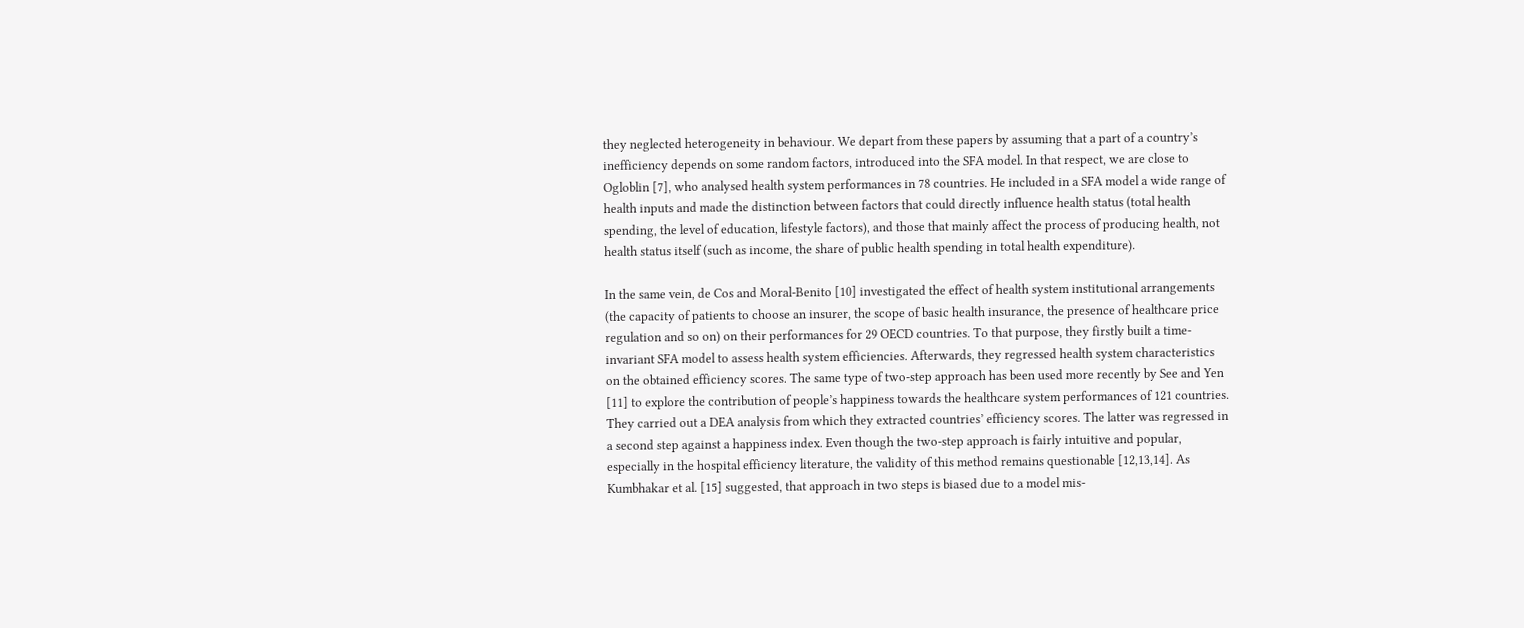they neglected heterogeneity in behaviour. We depart from these papers by assuming that a part of a country’s inefficiency depends on some random factors, introduced into the SFA model. In that respect, we are close to Ogloblin [7], who analysed health system performances in 78 countries. He included in a SFA model a wide range of health inputs and made the distinction between factors that could directly influence health status (total health spending, the level of education, lifestyle factors), and those that mainly affect the process of producing health, not health status itself (such as income, the share of public health spending in total health expenditure).

In the same vein, de Cos and Moral-Benito [10] investigated the effect of health system institutional arrangements (the capacity of patients to choose an insurer, the scope of basic health insurance, the presence of healthcare price regulation and so on) on their performances for 29 OECD countries. To that purpose, they firstly built a time-invariant SFA model to assess health system efficiencies. Afterwards, they regressed health system characteristics on the obtained efficiency scores. The same type of two-step approach has been used more recently by See and Yen [11] to explore the contribution of people’s happiness towards the healthcare system performances of 121 countries. They carried out a DEA analysis from which they extracted countries’ efficiency scores. The latter was regressed in a second step against a happiness index. Even though the two-step approach is fairly intuitive and popular, especially in the hospital efficiency literature, the validity of this method remains questionable [12,13,14]. As Kumbhakar et al. [15] suggested, that approach in two steps is biased due to a model mis-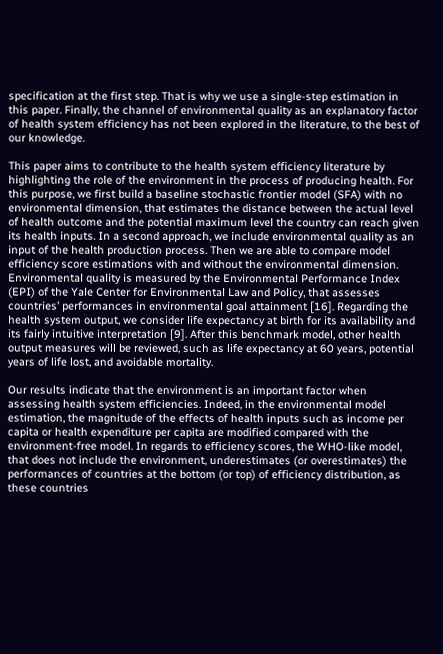specification at the first step. That is why we use a single-step estimation in this paper. Finally, the channel of environmental quality as an explanatory factor of health system efficiency has not been explored in the literature, to the best of our knowledge.

This paper aims to contribute to the health system efficiency literature by highlighting the role of the environment in the process of producing health. For this purpose, we first build a baseline stochastic frontier model (SFA) with no environmental dimension, that estimates the distance between the actual level of health outcome and the potential maximum level the country can reach given its health inputs. In a second approach, we include environmental quality as an input of the health production process. Then we are able to compare model efficiency score estimations with and without the environmental dimension. Environmental quality is measured by the Environmental Performance Index (EPI) of the Yale Center for Environmental Law and Policy, that assesses countries’ performances in environmental goal attainment [16]. Regarding the health system output, we consider life expectancy at birth for its availability and its fairly intuitive interpretation [9]. After this benchmark model, other health output measures will be reviewed, such as life expectancy at 60 years, potential years of life lost, and avoidable mortality.

Our results indicate that the environment is an important factor when assessing health system efficiencies. Indeed, in the environmental model estimation, the magnitude of the effects of health inputs such as income per capita or health expenditure per capita are modified compared with the environment-free model. In regards to efficiency scores, the WHO-like model, that does not include the environment, underestimates (or overestimates) the performances of countries at the bottom (or top) of efficiency distribution, as these countries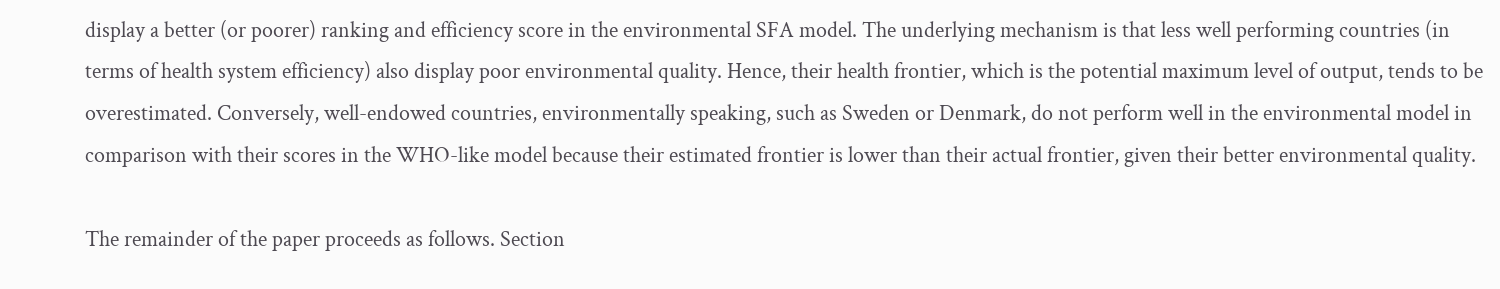display a better (or poorer) ranking and efficiency score in the environmental SFA model. The underlying mechanism is that less well performing countries (in terms of health system efficiency) also display poor environmental quality. Hence, their health frontier, which is the potential maximum level of output, tends to be overestimated. Conversely, well-endowed countries, environmentally speaking, such as Sweden or Denmark, do not perform well in the environmental model in comparison with their scores in the WHO-like model because their estimated frontier is lower than their actual frontier, given their better environmental quality.

The remainder of the paper proceeds as follows. Section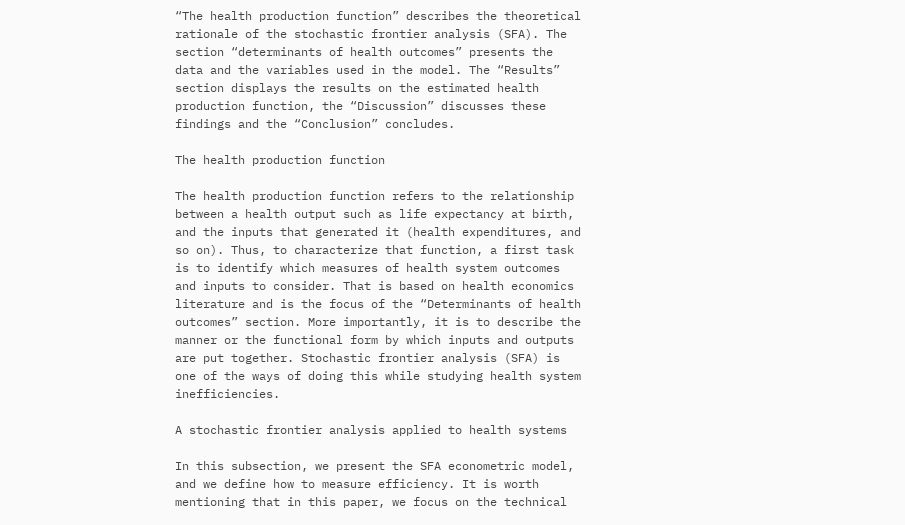“The health production function” describes the theoretical rationale of the stochastic frontier analysis (SFA). The section “determinants of health outcomes” presents the data and the variables used in the model. The “Results” section displays the results on the estimated health production function, the “Discussion” discusses these findings and the “Conclusion” concludes.

The health production function

The health production function refers to the relationship between a health output such as life expectancy at birth, and the inputs that generated it (health expenditures, and so on). Thus, to characterize that function, a first task is to identify which measures of health system outcomes and inputs to consider. That is based on health economics literature and is the focus of the “Determinants of health outcomes” section. More importantly, it is to describe the manner or the functional form by which inputs and outputs are put together. Stochastic frontier analysis (SFA) is one of the ways of doing this while studying health system inefficiencies.

A stochastic frontier analysis applied to health systems

In this subsection, we present the SFA econometric model, and we define how to measure efficiency. It is worth mentioning that in this paper, we focus on the technical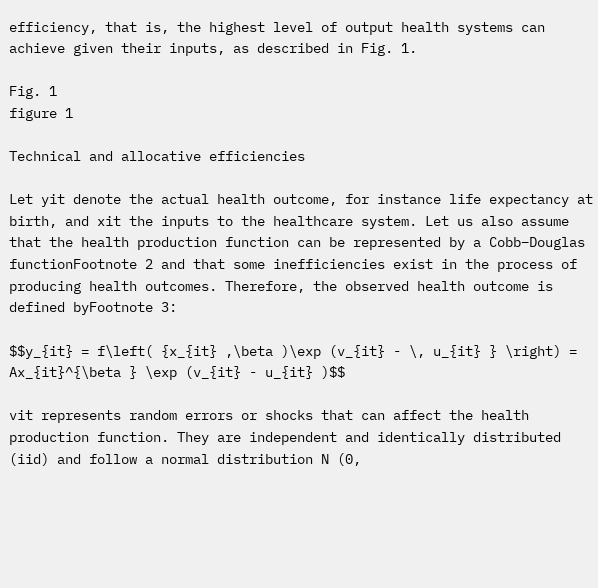efficiency, that is, the highest level of output health systems can achieve given their inputs, as described in Fig. 1.

Fig. 1
figure 1

Technical and allocative efficiencies

Let yit denote the actual health outcome, for instance life expectancy at birth, and xit the inputs to the healthcare system. Let us also assume that the health production function can be represented by a Cobb–Douglas functionFootnote 2 and that some inefficiencies exist in the process of producing health outcomes. Therefore, the observed health outcome is defined byFootnote 3:

$$y_{it} = f\left( {x_{it} ,\beta )\exp (v_{it} - \, u_{it} } \right) = Ax_{it}^{\beta } \exp (v_{it} - u_{it} )$$

vit represents random errors or shocks that can affect the health production function. They are independent and identically distributed (iid) and follow a normal distribution N (0,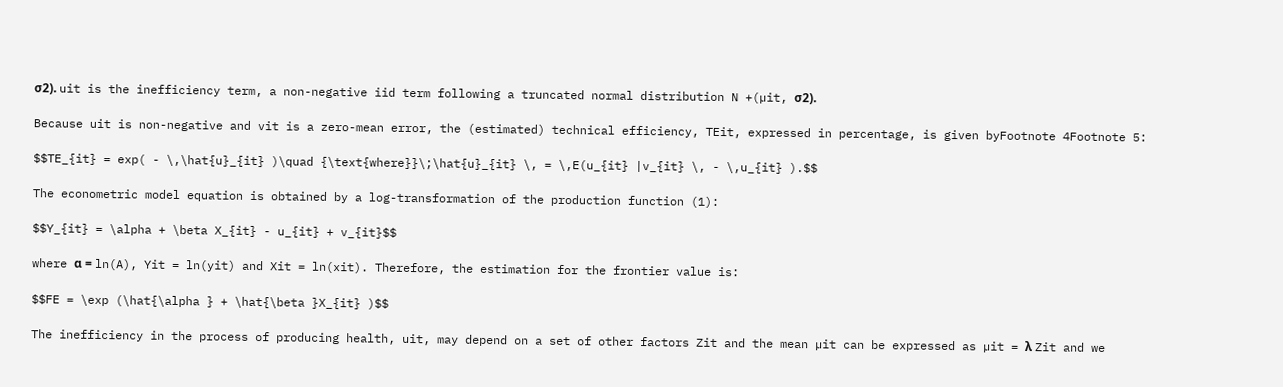σ2). uit is the inefficiency term, a non-negative iid term following a truncated normal distribution N +(µit, σ2).

Because uit is non-negative and vit is a zero-mean error, the (estimated) technical efficiency, TEit, expressed in percentage, is given byFootnote 4Footnote 5:

$$TE_{it} = exp( - \,\hat{u}_{it} )\quad {\text{where}}\;\hat{u}_{it} \, = \,E(u_{it} |v_{it} \, - \,u_{it} ).$$

The econometric model equation is obtained by a log-transformation of the production function (1):

$$Y_{it} = \alpha + \beta X_{it} - u_{it} + v_{it}$$

where α = ln(A), Yit = ln(yit) and Xit = ln(xit). Therefore, the estimation for the frontier value is:

$$FE = \exp (\hat{\alpha } + \hat{\beta }X_{it} )$$

The inefficiency in the process of producing health, uit, may depend on a set of other factors Zit and the mean µit can be expressed as µit = λ Zit and we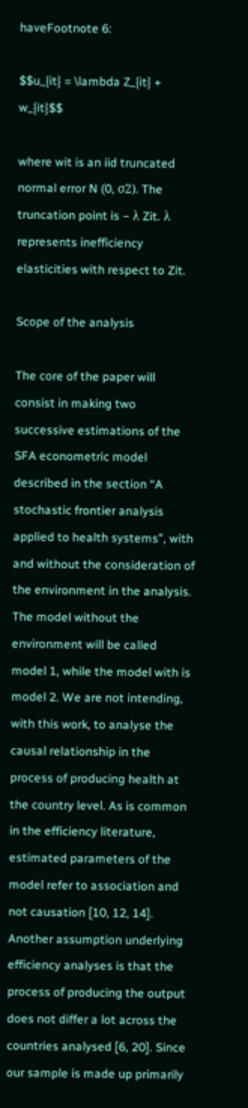haveFootnote 6:

$$u_{it} = \lambda Z_{it} + w_{it}$$

where wit is an iid truncated normal error N (0, σ2). The truncation point is − λ Zit. λ represents inefficiency elasticities with respect to Zit.

Scope of the analysis

The core of the paper will consist in making two successive estimations of the SFA econometric model described in the section “A stochastic frontier analysis applied to health systems”, with and without the consideration of the environment in the analysis. The model without the environment will be called model 1, while the model with is model 2. We are not intending, with this work, to analyse the causal relationship in the process of producing health at the country level. As is common in the efficiency literature, estimated parameters of the model refer to association and not causation [10, 12, 14]. Another assumption underlying efficiency analyses is that the process of producing the output does not differ a lot across the countries analysed [6, 20]. Since our sample is made up primarily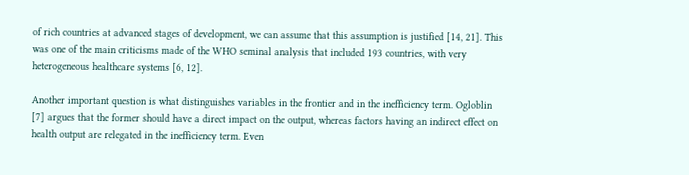of rich countries at advanced stages of development, we can assume that this assumption is justified [14, 21]. This was one of the main criticisms made of the WHO seminal analysis that included 193 countries, with very heterogeneous healthcare systems [6, 12].

Another important question is what distinguishes variables in the frontier and in the inefficiency term. Ogloblin [7] argues that the former should have a direct impact on the output, whereas factors having an indirect effect on health output are relegated in the inefficiency term. Even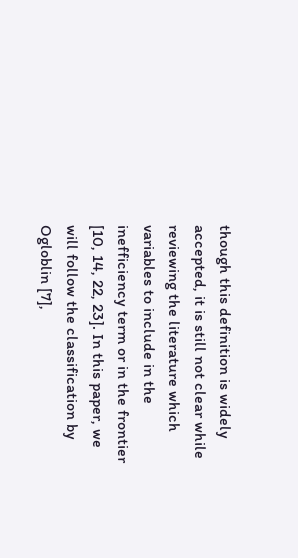though this definition is widely accepted, it is still not clear while reviewing the literature which variables to include in the inefficiency term or in the frontier [10, 14, 22, 23]. In this paper, we will follow the classification by Ogloblin [7],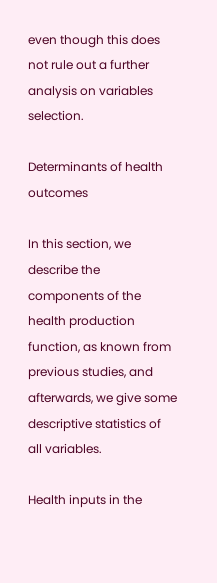even though this does not rule out a further analysis on variables selection.

Determinants of health outcomes

In this section, we describe the components of the health production function, as known from previous studies, and afterwards, we give some descriptive statistics of all variables.

Health inputs in the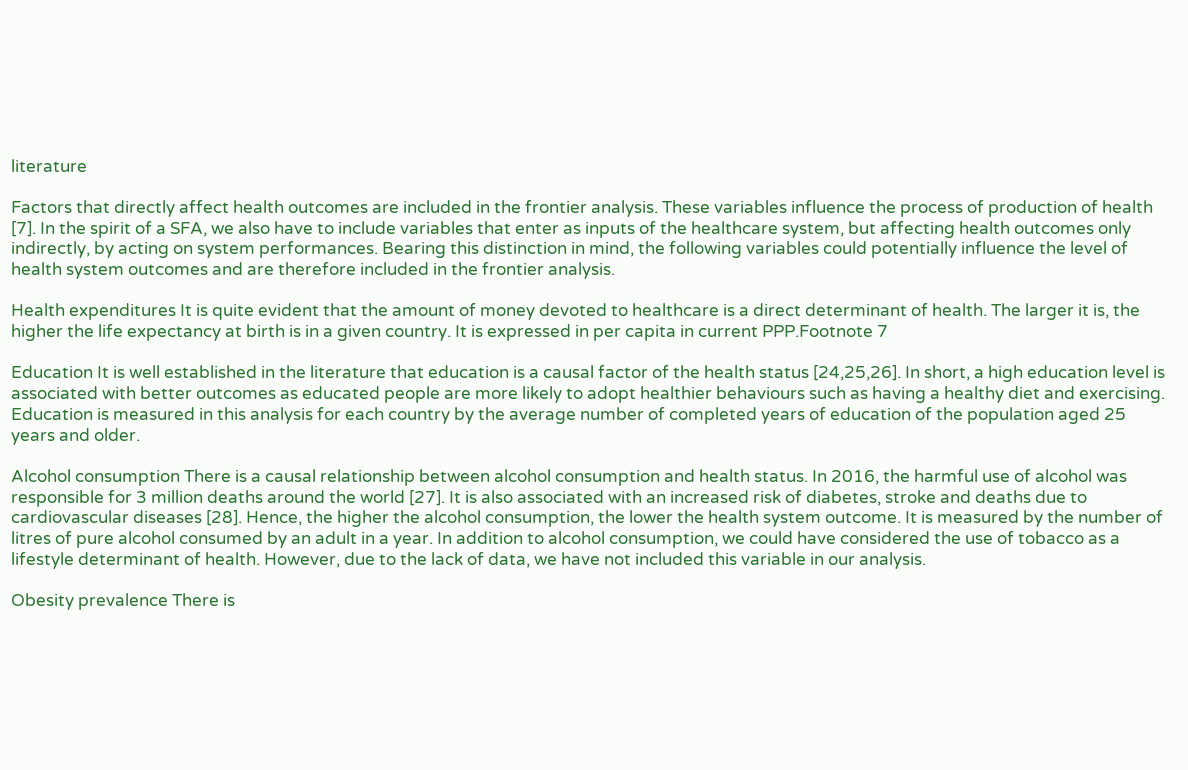literature

Factors that directly affect health outcomes are included in the frontier analysis. These variables influence the process of production of health [7]. In the spirit of a SFA, we also have to include variables that enter as inputs of the healthcare system, but affecting health outcomes only indirectly, by acting on system performances. Bearing this distinction in mind, the following variables could potentially influence the level of health system outcomes and are therefore included in the frontier analysis.

Health expenditures It is quite evident that the amount of money devoted to healthcare is a direct determinant of health. The larger it is, the higher the life expectancy at birth is in a given country. It is expressed in per capita in current PPP.Footnote 7

Education It is well established in the literature that education is a causal factor of the health status [24,25,26]. In short, a high education level is associated with better outcomes as educated people are more likely to adopt healthier behaviours such as having a healthy diet and exercising. Education is measured in this analysis for each country by the average number of completed years of education of the population aged 25 years and older.

Alcohol consumption There is a causal relationship between alcohol consumption and health status. In 2016, the harmful use of alcohol was responsible for 3 million deaths around the world [27]. It is also associated with an increased risk of diabetes, stroke and deaths due to cardiovascular diseases [28]. Hence, the higher the alcohol consumption, the lower the health system outcome. It is measured by the number of litres of pure alcohol consumed by an adult in a year. In addition to alcohol consumption, we could have considered the use of tobacco as a lifestyle determinant of health. However, due to the lack of data, we have not included this variable in our analysis.

Obesity prevalence There is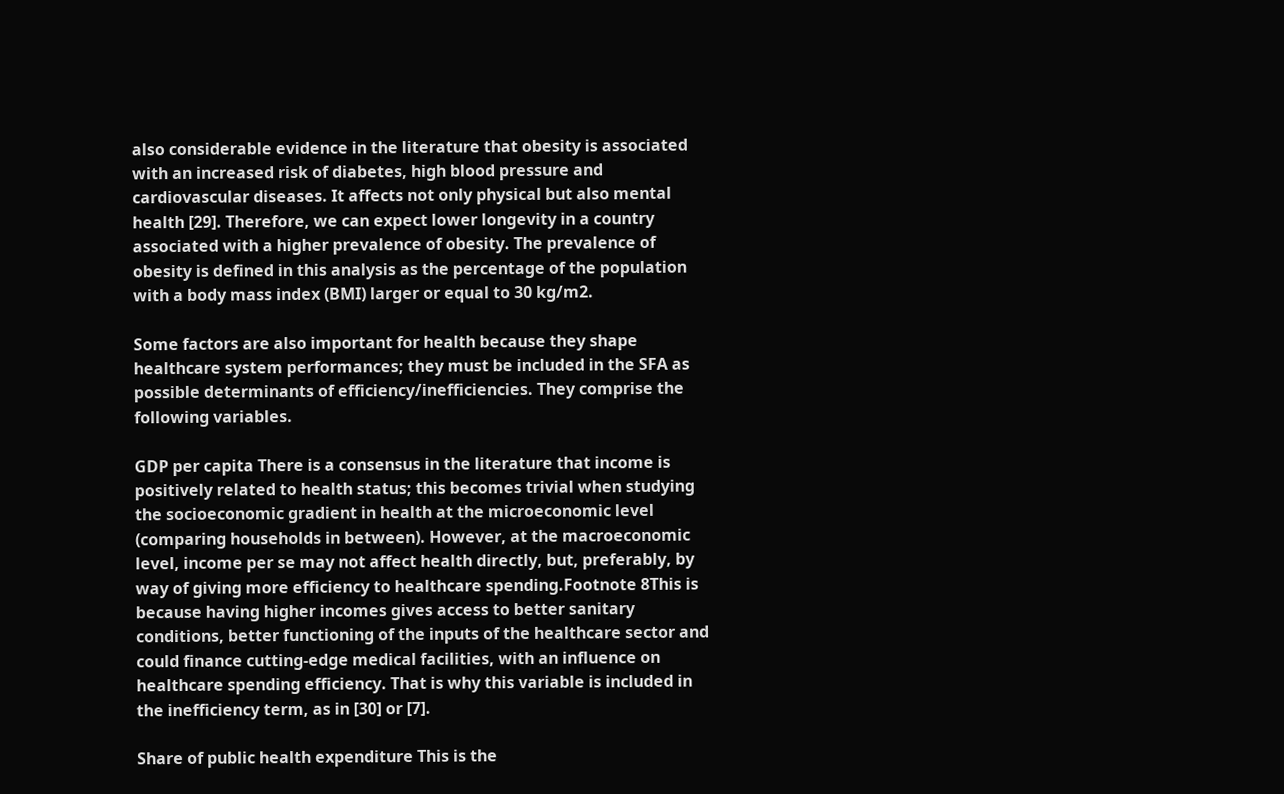also considerable evidence in the literature that obesity is associated with an increased risk of diabetes, high blood pressure and cardiovascular diseases. It affects not only physical but also mental health [29]. Therefore, we can expect lower longevity in a country associated with a higher prevalence of obesity. The prevalence of obesity is defined in this analysis as the percentage of the population with a body mass index (BMI) larger or equal to 30 kg/m2.

Some factors are also important for health because they shape healthcare system performances; they must be included in the SFA as possible determinants of efficiency/inefficiencies. They comprise the following variables.

GDP per capita There is a consensus in the literature that income is positively related to health status; this becomes trivial when studying the socioeconomic gradient in health at the microeconomic level (comparing households in between). However, at the macroeconomic level, income per se may not affect health directly, but, preferably, by way of giving more efficiency to healthcare spending.Footnote 8This is because having higher incomes gives access to better sanitary conditions, better functioning of the inputs of the healthcare sector and could finance cutting-edge medical facilities, with an influence on healthcare spending efficiency. That is why this variable is included in the inefficiency term, as in [30] or [7].

Share of public health expenditure This is the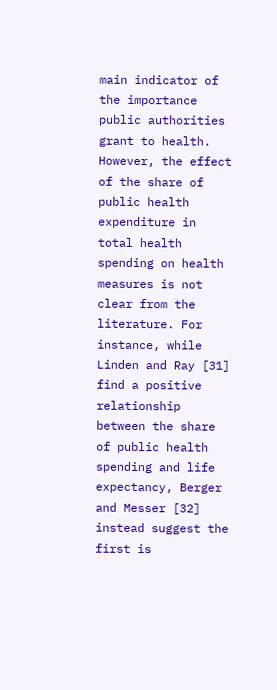main indicator of the importance public authorities grant to health. However, the effect of the share of public health expenditure in total health spending on health measures is not clear from the literature. For instance, while Linden and Ray [31] find a positive relationship between the share of public health spending and life expectancy, Berger and Messer [32] instead suggest the first is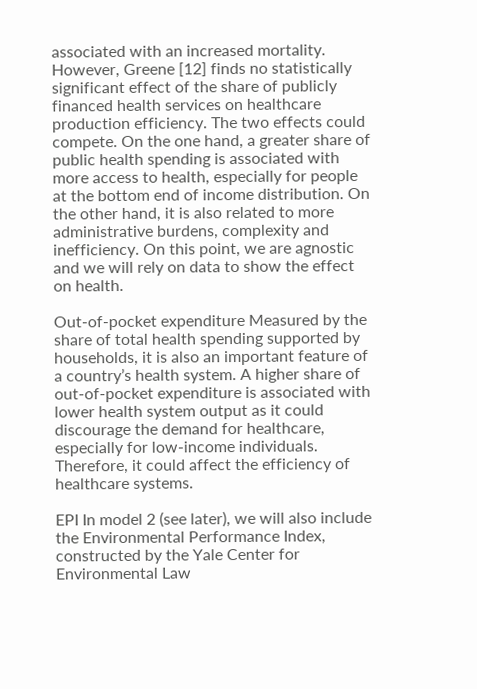associated with an increased mortality. However, Greene [12] finds no statistically significant effect of the share of publicly financed health services on healthcare production efficiency. The two effects could compete. On the one hand, a greater share of public health spending is associated with more access to health, especially for people at the bottom end of income distribution. On the other hand, it is also related to more administrative burdens, complexity and inefficiency. On this point, we are agnostic and we will rely on data to show the effect on health.

Out-of-pocket expenditure Measured by the share of total health spending supported by households, it is also an important feature of a country’s health system. A higher share of out-of-pocket expenditure is associated with lower health system output as it could discourage the demand for healthcare, especially for low-income individuals. Therefore, it could affect the efficiency of healthcare systems.

EPI In model 2 (see later), we will also include the Environmental Performance Index, constructed by the Yale Center for Environmental Law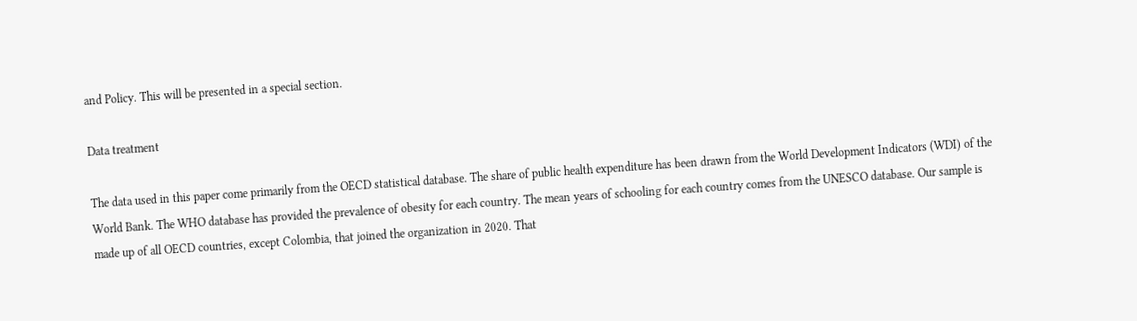and Policy. This will be presented in a special section.

Data treatment

The data used in this paper come primarily from the OECD statistical database. The share of public health expenditure has been drawn from the World Development Indicators (WDI) of the World Bank. The WHO database has provided the prevalence of obesity for each country. The mean years of schooling for each country comes from the UNESCO database. Our sample is made up of all OECD countries, except Colombia, that joined the organization in 2020. That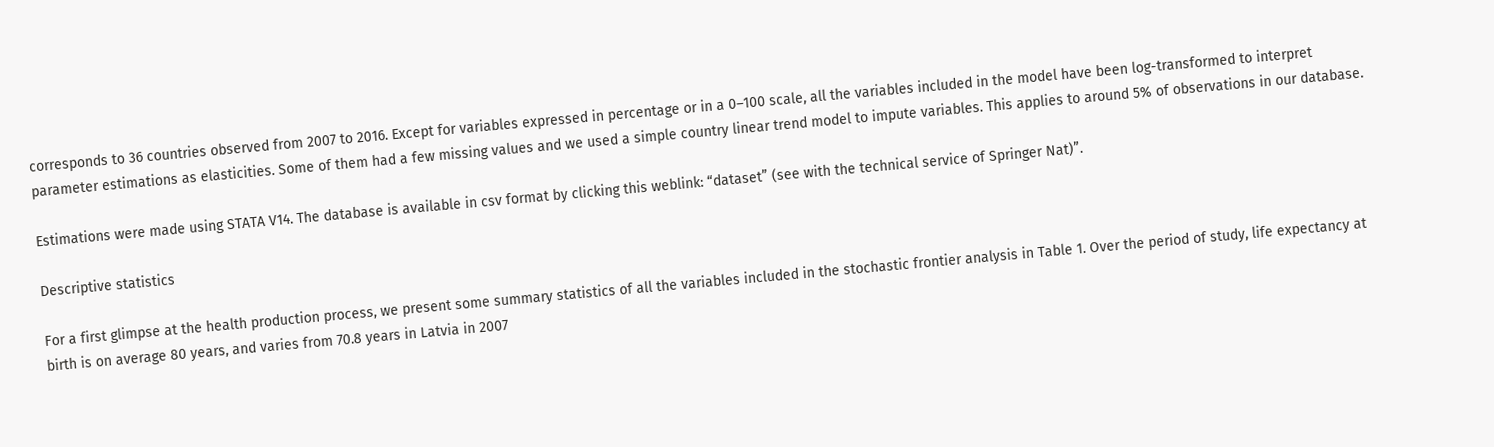corresponds to 36 countries observed from 2007 to 2016. Except for variables expressed in percentage or in a 0–100 scale, all the variables included in the model have been log-transformed to interpret parameter estimations as elasticities. Some of them had a few missing values and we used a simple country linear trend model to impute variables. This applies to around 5% of observations in our database.

Estimations were made using STATA V14. The database is available in csv format by clicking this weblink: “dataset” (see with the technical service of Springer Nat)”.

Descriptive statistics

For a first glimpse at the health production process, we present some summary statistics of all the variables included in the stochastic frontier analysis in Table 1. Over the period of study, life expectancy at birth is on average 80 years, and varies from 70.8 years in Latvia in 2007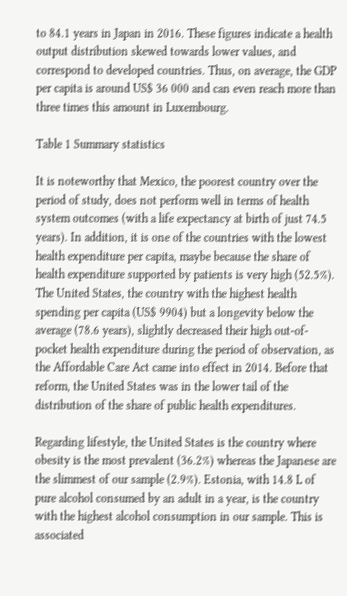to 84.1 years in Japan in 2016. These figures indicate a health output distribution skewed towards lower values, and correspond to developed countries. Thus, on average, the GDP per capita is around US$ 36 000 and can even reach more than three times this amount in Luxembourg.

Table 1 Summary statistics

It is noteworthy that Mexico, the poorest country over the period of study, does not perform well in terms of health system outcomes (with a life expectancy at birth of just 74.5 years). In addition, it is one of the countries with the lowest health expenditure per capita, maybe because the share of health expenditure supported by patients is very high (52.5%). The United States, the country with the highest health spending per capita (US$ 9904) but a longevity below the average (78.6 years), slightly decreased their high out-of-pocket health expenditure during the period of observation, as the Affordable Care Act came into effect in 2014. Before that reform, the United States was in the lower tail of the distribution of the share of public health expenditures.

Regarding lifestyle, the United States is the country where obesity is the most prevalent (36.2%) whereas the Japanese are the slimmest of our sample (2.9%). Estonia, with 14.8 L of pure alcohol consumed by an adult in a year, is the country with the highest alcohol consumption in our sample. This is associated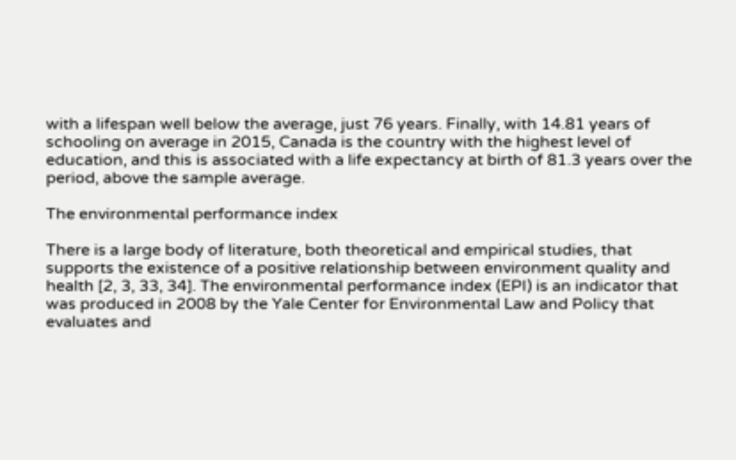with a lifespan well below the average, just 76 years. Finally, with 14.81 years of schooling on average in 2015, Canada is the country with the highest level of education, and this is associated with a life expectancy at birth of 81.3 years over the period, above the sample average.

The environmental performance index

There is a large body of literature, both theoretical and empirical studies, that supports the existence of a positive relationship between environment quality and health [2, 3, 33, 34]. The environmental performance index (EPI) is an indicator that was produced in 2008 by the Yale Center for Environmental Law and Policy that evaluates and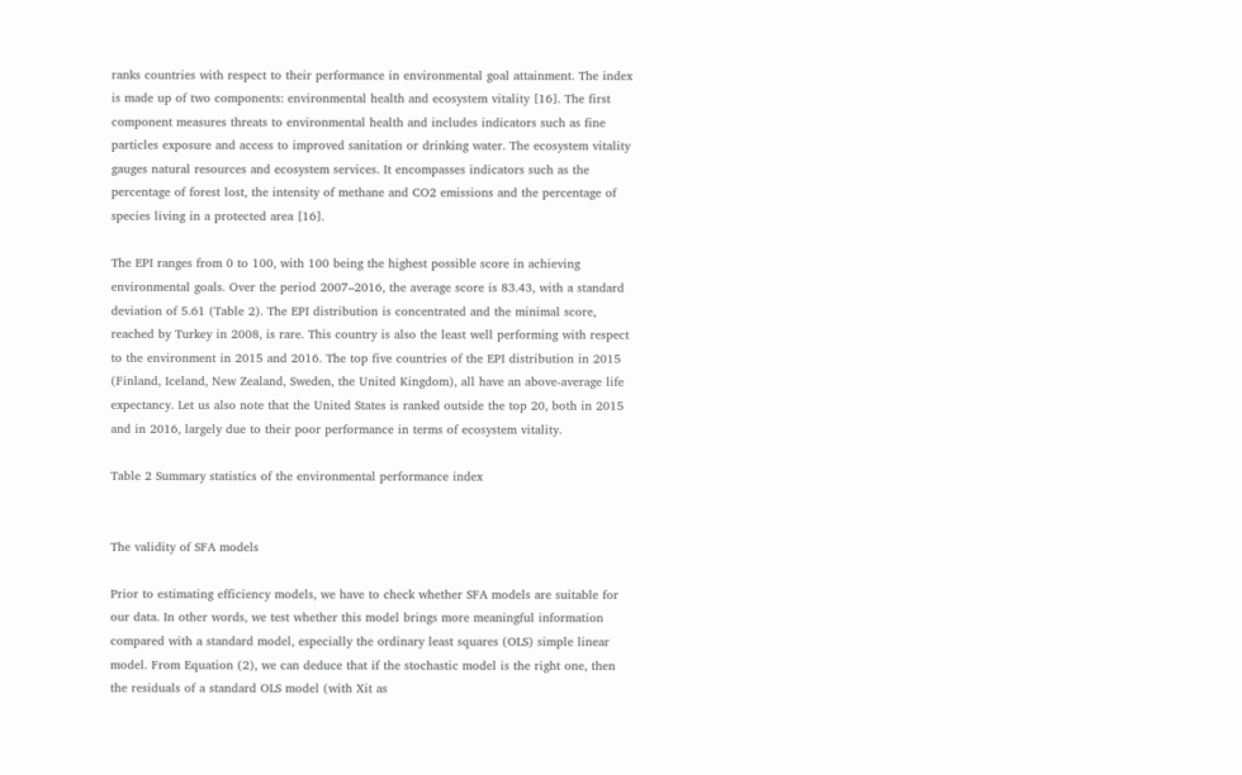ranks countries with respect to their performance in environmental goal attainment. The index is made up of two components: environmental health and ecosystem vitality [16]. The first component measures threats to environmental health and includes indicators such as fine particles exposure and access to improved sanitation or drinking water. The ecosystem vitality gauges natural resources and ecosystem services. It encompasses indicators such as the percentage of forest lost, the intensity of methane and CO2 emissions and the percentage of species living in a protected area [16].

The EPI ranges from 0 to 100, with 100 being the highest possible score in achieving environmental goals. Over the period 2007–2016, the average score is 83.43, with a standard deviation of 5.61 (Table 2). The EPI distribution is concentrated and the minimal score, reached by Turkey in 2008, is rare. This country is also the least well performing with respect to the environment in 2015 and 2016. The top five countries of the EPI distribution in 2015 (Finland, Iceland, New Zealand, Sweden, the United Kingdom), all have an above-average life expectancy. Let us also note that the United States is ranked outside the top 20, both in 2015 and in 2016, largely due to their poor performance in terms of ecosystem vitality.

Table 2 Summary statistics of the environmental performance index


The validity of SFA models

Prior to estimating efficiency models, we have to check whether SFA models are suitable for our data. In other words, we test whether this model brings more meaningful information compared with a standard model, especially the ordinary least squares (OLS) simple linear model. From Equation (2), we can deduce that if the stochastic model is the right one, then the residuals of a standard OLS model (with Xit as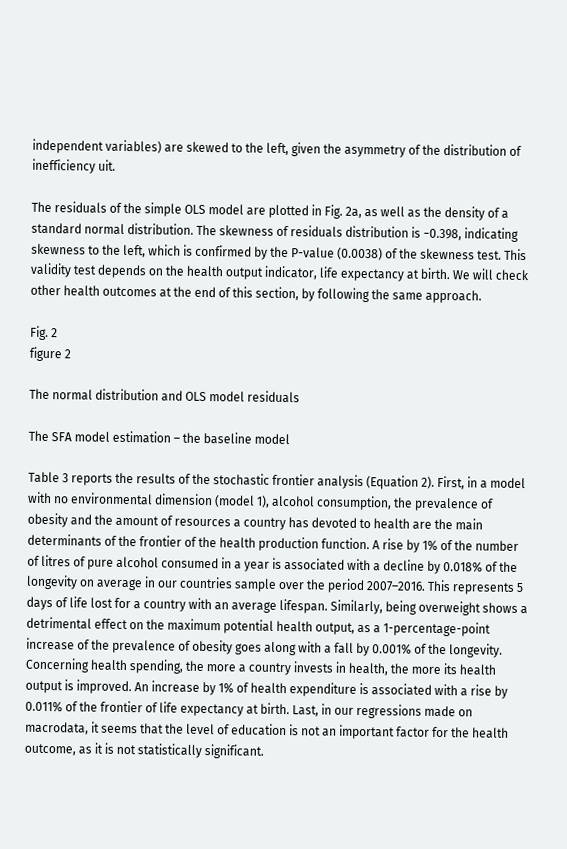independent variables) are skewed to the left, given the asymmetry of the distribution of inefficiency uit.

The residuals of the simple OLS model are plotted in Fig. 2a, as well as the density of a standard normal distribution. The skewness of residuals distribution is −0.398, indicating skewness to the left, which is confirmed by the P-value (0.0038) of the skewness test. This validity test depends on the health output indicator, life expectancy at birth. We will check other health outcomes at the end of this section, by following the same approach.

Fig. 2
figure 2

The normal distribution and OLS model residuals

The SFA model estimation – the baseline model

Table 3 reports the results of the stochastic frontier analysis (Equation 2). First, in a model with no environmental dimension (model 1), alcohol consumption, the prevalence of obesity and the amount of resources a country has devoted to health are the main determinants of the frontier of the health production function. A rise by 1% of the number of litres of pure alcohol consumed in a year is associated with a decline by 0.018% of the longevity on average in our countries sample over the period 2007–2016. This represents 5 days of life lost for a country with an average lifespan. Similarly, being overweight shows a detrimental effect on the maximum potential health output, as a 1-percentage-point increase of the prevalence of obesity goes along with a fall by 0.001% of the longevity. Concerning health spending, the more a country invests in health, the more its health output is improved. An increase by 1% of health expenditure is associated with a rise by 0.011% of the frontier of life expectancy at birth. Last, in our regressions made on macrodata, it seems that the level of education is not an important factor for the health outcome, as it is not statistically significant.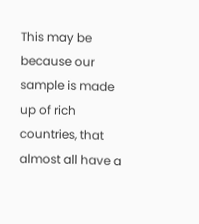This may be because our sample is made up of rich countries, that almost all have a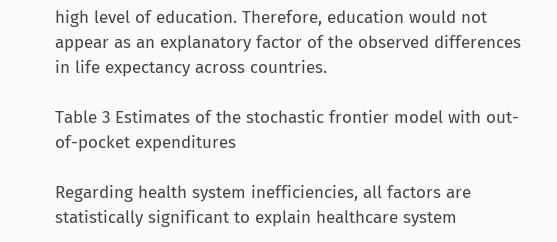high level of education. Therefore, education would not appear as an explanatory factor of the observed differences in life expectancy across countries.

Table 3 Estimates of the stochastic frontier model with out-of-pocket expenditures

Regarding health system inefficiencies, all factors are statistically significant to explain healthcare system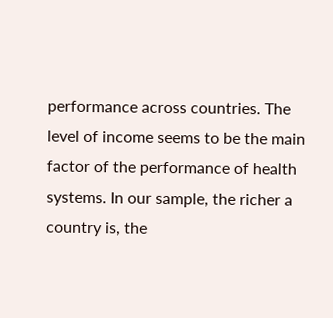performance across countries. The level of income seems to be the main factor of the performance of health systems. In our sample, the richer a country is, the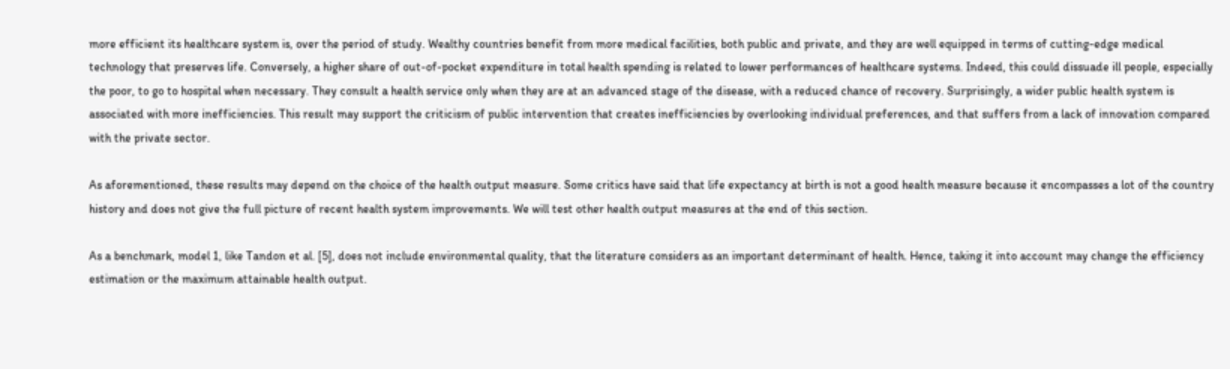more efficient its healthcare system is, over the period of study. Wealthy countries benefit from more medical facilities, both public and private, and they are well equipped in terms of cutting-edge medical technology that preserves life. Conversely, a higher share of out-of-pocket expenditure in total health spending is related to lower performances of healthcare systems. Indeed, this could dissuade ill people, especially the poor, to go to hospital when necessary. They consult a health service only when they are at an advanced stage of the disease, with a reduced chance of recovery. Surprisingly, a wider public health system is associated with more inefficiencies. This result may support the criticism of public intervention that creates inefficiencies by overlooking individual preferences, and that suffers from a lack of innovation compared with the private sector.

As aforementioned, these results may depend on the choice of the health output measure. Some critics have said that life expectancy at birth is not a good health measure because it encompasses a lot of the country history and does not give the full picture of recent health system improvements. We will test other health output measures at the end of this section.

As a benchmark, model 1, like Tandon et al. [5], does not include environmental quality, that the literature considers as an important determinant of health. Hence, taking it into account may change the efficiency estimation or the maximum attainable health output.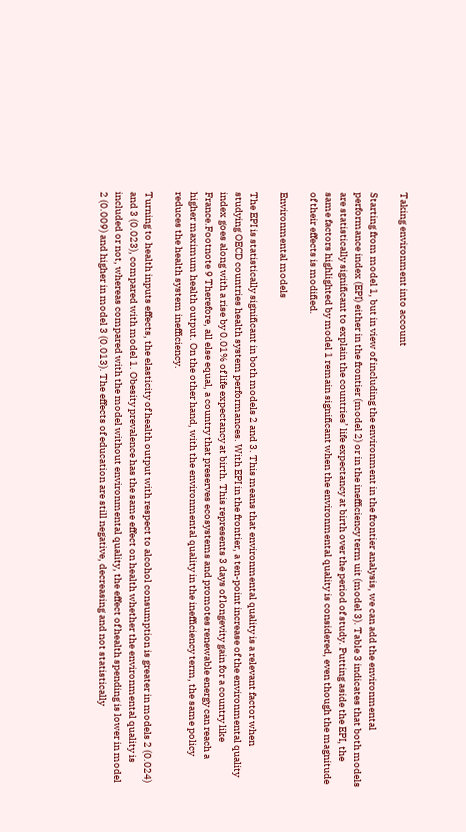Taking environment into account

Starting from model 1, but in view of including the environment in the frontier analysis, we can add the environmental performance index (EPI) either in the frontier (model 2) or in the inefficiency term uit (model 3). Table 3 indicates that both models are statistically significant to explain the countries’ life expectancy at birth over the period of study. Putting aside the EPI, the same factors highlighted by model 1 remain significant when the environmental quality is considered, even though the magnitude of their effects is modified.

Environmental models

The EPI is statistically significant in both models 2 and 3. This means that environmental quality is a relevant factor when studying OECD countries health system performances. With EPI in the frontier, a ten-point increase of the environmental quality index goes along with a rise by 0.01% of life expectancy at birth. This represents 3 days of longevity gain for a country like France.Footnote 9 Therefore, all else equal, a country that preserves ecosystems and promotes renewable energy can reach a higher maximum health output. On the other hand, with the environmental quality in the inefficiency term, the same policy reduces the health system inefficiency.

Turning to health inputs effects, the elasticity of health output with respect to alcohol consumption is greater in models 2 (0.024) and 3 (0.023), compared with model 1. Obesity prevalence has the same effect on health whether the environmental quality is included or not, whereas compared with the model without environmental quality, the effect of health spending is lower in model 2 (0.009) and higher in model 3 (0.013). The effects of education are still negative, decreasing and not statistically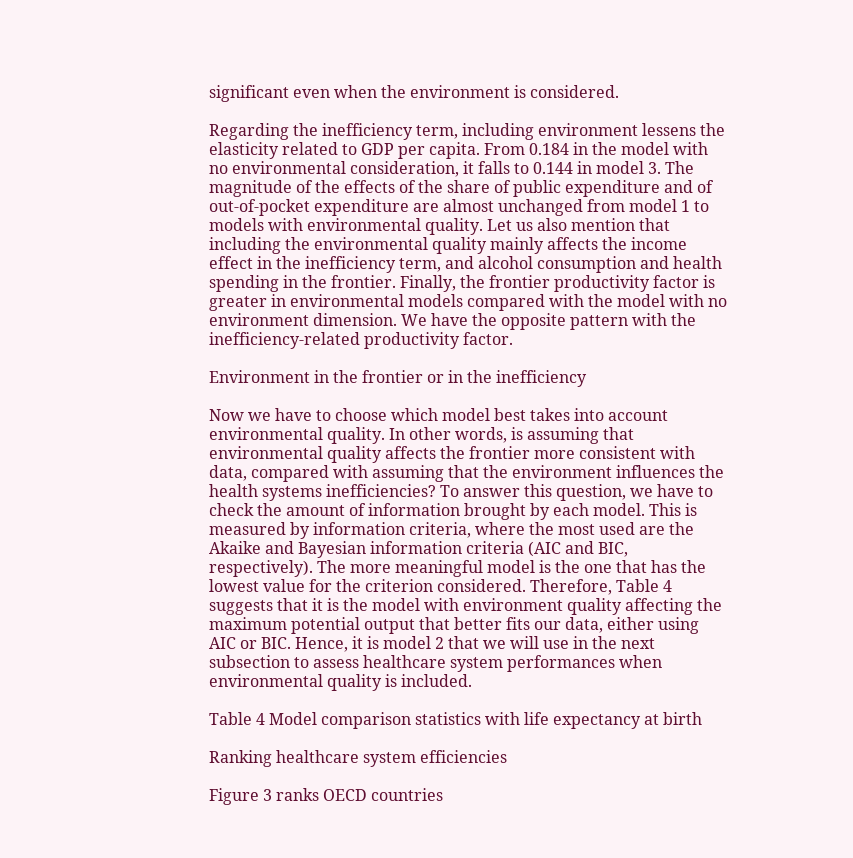significant even when the environment is considered.

Regarding the inefficiency term, including environment lessens the elasticity related to GDP per capita. From 0.184 in the model with no environmental consideration, it falls to 0.144 in model 3. The magnitude of the effects of the share of public expenditure and of out-of-pocket expenditure are almost unchanged from model 1 to models with environmental quality. Let us also mention that including the environmental quality mainly affects the income effect in the inefficiency term, and alcohol consumption and health spending in the frontier. Finally, the frontier productivity factor is greater in environmental models compared with the model with no environment dimension. We have the opposite pattern with the inefficiency-related productivity factor.

Environment in the frontier or in the inefficiency

Now we have to choose which model best takes into account environmental quality. In other words, is assuming that environmental quality affects the frontier more consistent with data, compared with assuming that the environment influences the health systems inefficiencies? To answer this question, we have to check the amount of information brought by each model. This is measured by information criteria, where the most used are the Akaike and Bayesian information criteria (AIC and BIC, respectively). The more meaningful model is the one that has the lowest value for the criterion considered. Therefore, Table 4 suggests that it is the model with environment quality affecting the maximum potential output that better fits our data, either using AIC or BIC. Hence, it is model 2 that we will use in the next subsection to assess healthcare system performances when environmental quality is included.

Table 4 Model comparison statistics with life expectancy at birth

Ranking healthcare system efficiencies

Figure 3 ranks OECD countries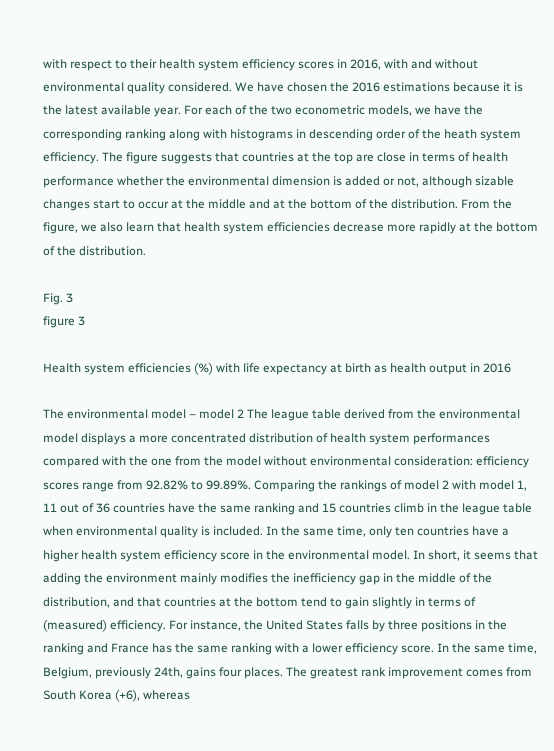with respect to their health system efficiency scores in 2016, with and without environmental quality considered. We have chosen the 2016 estimations because it is the latest available year. For each of the two econometric models, we have the corresponding ranking along with histograms in descending order of the heath system efficiency. The figure suggests that countries at the top are close in terms of health performance whether the environmental dimension is added or not, although sizable changes start to occur at the middle and at the bottom of the distribution. From the figure, we also learn that health system efficiencies decrease more rapidly at the bottom of the distribution.

Fig. 3
figure 3

Health system efficiencies (%) with life expectancy at birth as health output in 2016

The environmental model – model 2 The league table derived from the environmental model displays a more concentrated distribution of health system performances compared with the one from the model without environmental consideration: efficiency scores range from 92.82% to 99.89%. Comparing the rankings of model 2 with model 1, 11 out of 36 countries have the same ranking and 15 countries climb in the league table when environmental quality is included. In the same time, only ten countries have a higher health system efficiency score in the environmental model. In short, it seems that adding the environment mainly modifies the inefficiency gap in the middle of the distribution, and that countries at the bottom tend to gain slightly in terms of (measured) efficiency. For instance, the United States falls by three positions in the ranking and France has the same ranking with a lower efficiency score. In the same time, Belgium, previously 24th, gains four places. The greatest rank improvement comes from South Korea (+6), whereas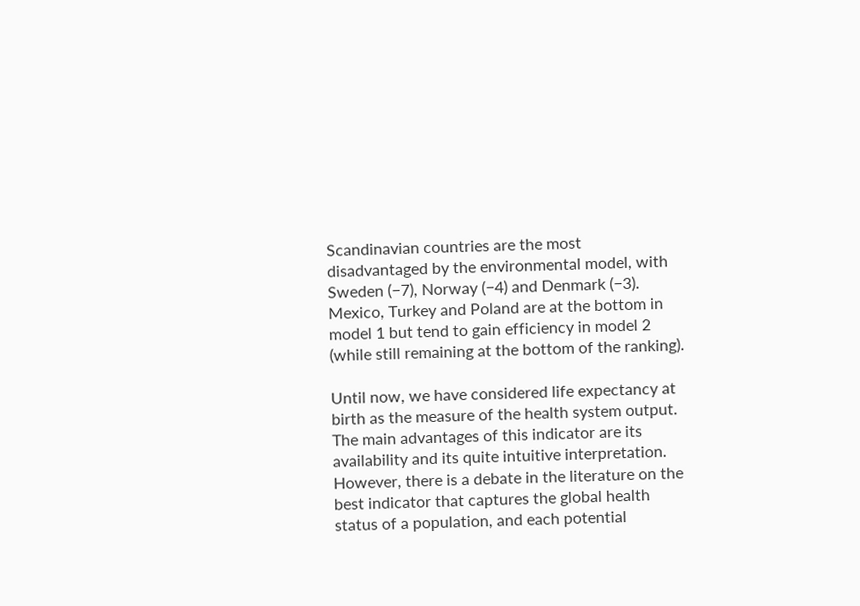Scandinavian countries are the most disadvantaged by the environmental model, with Sweden (−7), Norway (−4) and Denmark (−3). Mexico, Turkey and Poland are at the bottom in model 1 but tend to gain efficiency in model 2 (while still remaining at the bottom of the ranking).

Until now, we have considered life expectancy at birth as the measure of the health system output. The main advantages of this indicator are its availability and its quite intuitive interpretation. However, there is a debate in the literature on the best indicator that captures the global health status of a population, and each potential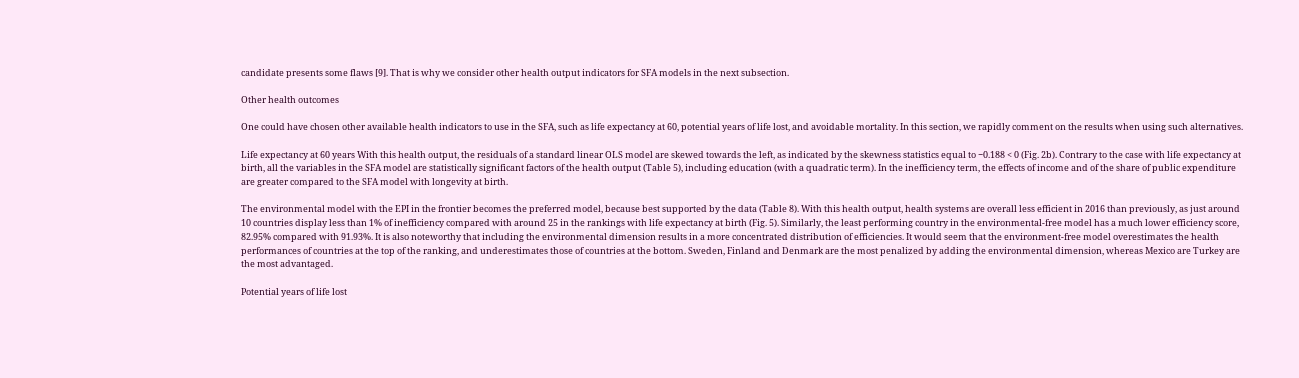candidate presents some flaws [9]. That is why we consider other health output indicators for SFA models in the next subsection.

Other health outcomes

One could have chosen other available health indicators to use in the SFA, such as life expectancy at 60, potential years of life lost, and avoidable mortality. In this section, we rapidly comment on the results when using such alternatives.

Life expectancy at 60 years With this health output, the residuals of a standard linear OLS model are skewed towards the left, as indicated by the skewness statistics equal to −0.188 < 0 (Fig. 2b). Contrary to the case with life expectancy at birth, all the variables in the SFA model are statistically significant factors of the health output (Table 5), including education (with a quadratic term). In the inefficiency term, the effects of income and of the share of public expenditure are greater compared to the SFA model with longevity at birth.

The environmental model with the EPI in the frontier becomes the preferred model, because best supported by the data (Table 8). With this health output, health systems are overall less efficient in 2016 than previously, as just around 10 countries display less than 1% of inefficiency compared with around 25 in the rankings with life expectancy at birth (Fig. 5). Similarly, the least performing country in the environmental-free model has a much lower efficiency score, 82.95% compared with 91.93%. It is also noteworthy that including the environmental dimension results in a more concentrated distribution of efficiencies. It would seem that the environment-free model overestimates the health performances of countries at the top of the ranking, and underestimates those of countries at the bottom. Sweden, Finland and Denmark are the most penalized by adding the environmental dimension, whereas Mexico are Turkey are the most advantaged.

Potential years of life lost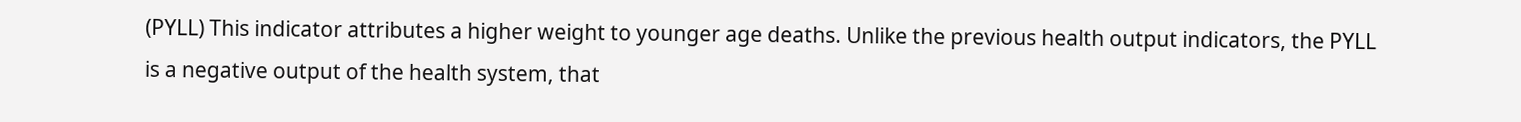(PYLL) This indicator attributes a higher weight to younger age deaths. Unlike the previous health output indicators, the PYLL is a negative output of the health system, that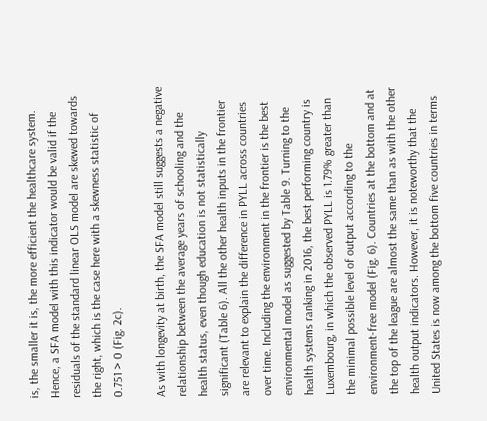is, the smaller it is, the more efficient the healthcare system. Hence, a SFA model with this indicator would be valid if the residuals of the standard linear OLS model are skewed towards the right, which is the case here with a skewness statistic of 0.751 > 0 (Fig. 2c).

As with longevity at birth, the SFA model still suggests a negative relationship between the average years of schooling and the health status, even though education is not statistically significant (Table 6). All the other health inputs in the frontier are relevant to explain the difference in PYLL across countries over time. Including the environment in the frontier is the best environmental model as suggested by Table 9. Turning to the health systems ranking in 2016, the best performing country is Luxembourg, in which the observed PYLL is 1.79% greater than the minimal possible level of output according to the environment-free model (Fig. 6). Countries at the bottom and at the top of the league are almost the same than as with the other health output indicators. However, it is noteworthy that the United States is now among the bottom five countries in terms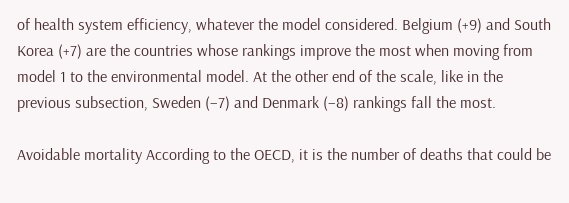of health system efficiency, whatever the model considered. Belgium (+9) and South Korea (+7) are the countries whose rankings improve the most when moving from model 1 to the environmental model. At the other end of the scale, like in the previous subsection, Sweden (−7) and Denmark (−8) rankings fall the most.

Avoidable mortality According to the OECD, it is the number of deaths that could be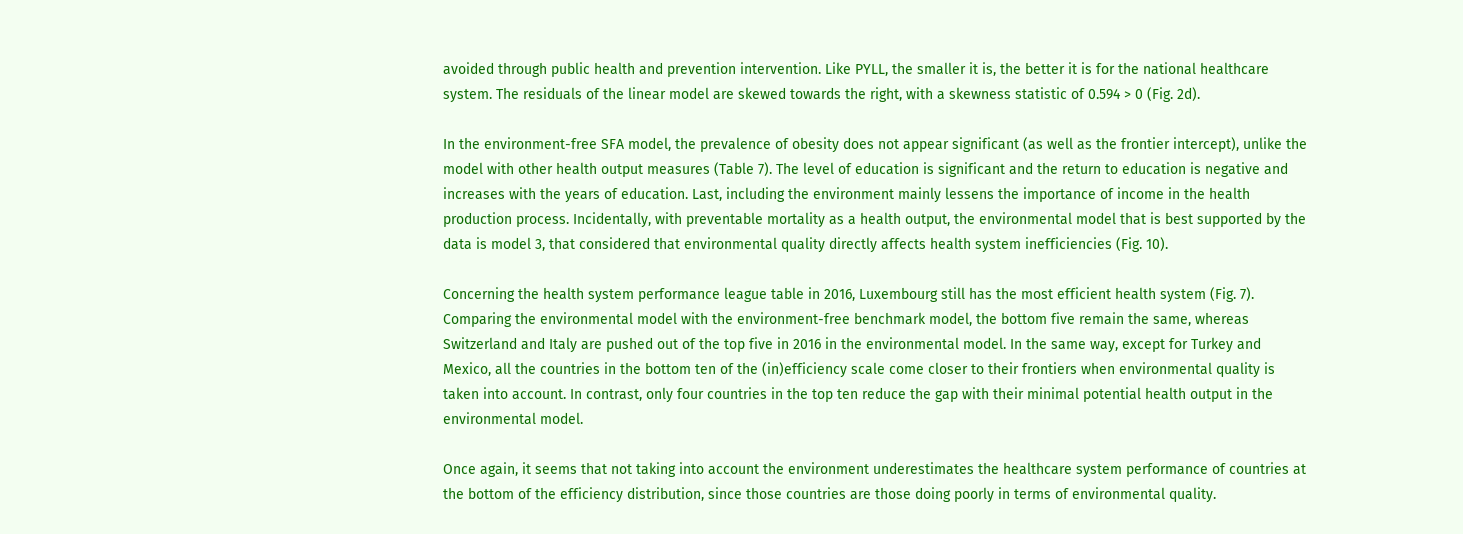avoided through public health and prevention intervention. Like PYLL, the smaller it is, the better it is for the national healthcare system. The residuals of the linear model are skewed towards the right, with a skewness statistic of 0.594 > 0 (Fig. 2d).

In the environment-free SFA model, the prevalence of obesity does not appear significant (as well as the frontier intercept), unlike the model with other health output measures (Table 7). The level of education is significant and the return to education is negative and increases with the years of education. Last, including the environment mainly lessens the importance of income in the health production process. Incidentally, with preventable mortality as a health output, the environmental model that is best supported by the data is model 3, that considered that environmental quality directly affects health system inefficiencies (Fig. 10).

Concerning the health system performance league table in 2016, Luxembourg still has the most efficient health system (Fig. 7). Comparing the environmental model with the environment-free benchmark model, the bottom five remain the same, whereas Switzerland and Italy are pushed out of the top five in 2016 in the environmental model. In the same way, except for Turkey and Mexico, all the countries in the bottom ten of the (in)efficiency scale come closer to their frontiers when environmental quality is taken into account. In contrast, only four countries in the top ten reduce the gap with their minimal potential health output in the environmental model.

Once again, it seems that not taking into account the environment underestimates the healthcare system performance of countries at the bottom of the efficiency distribution, since those countries are those doing poorly in terms of environmental quality.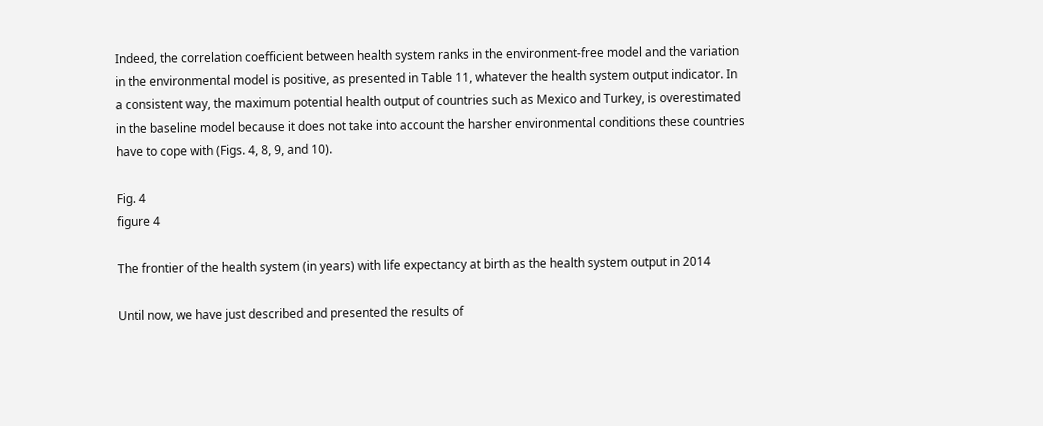Indeed, the correlation coefficient between health system ranks in the environment-free model and the variation in the environmental model is positive, as presented in Table 11, whatever the health system output indicator. In a consistent way, the maximum potential health output of countries such as Mexico and Turkey, is overestimated in the baseline model because it does not take into account the harsher environmental conditions these countries have to cope with (Figs. 4, 8, 9, and 10).

Fig. 4
figure 4

The frontier of the health system (in years) with life expectancy at birth as the health system output in 2014

Until now, we have just described and presented the results of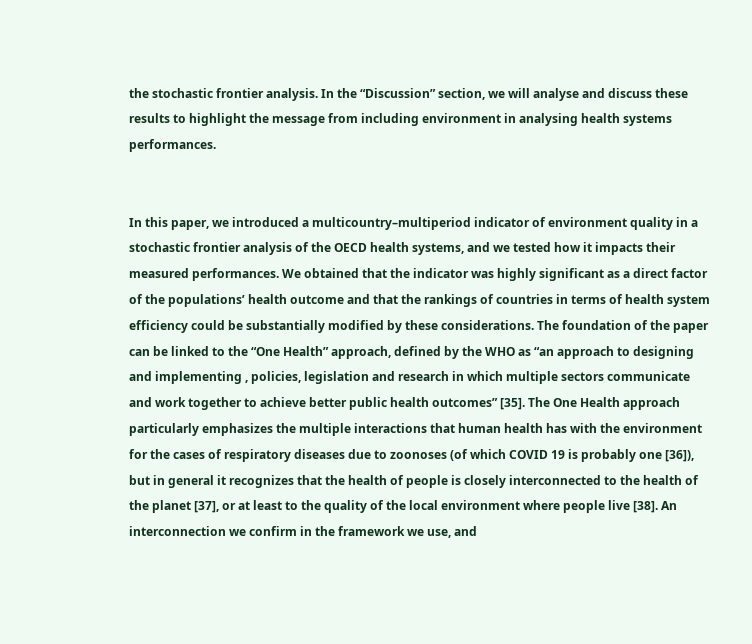the stochastic frontier analysis. In the “Discussion” section, we will analyse and discuss these results to highlight the message from including environment in analysing health systems performances.


In this paper, we introduced a multicountry–multiperiod indicator of environment quality in a stochastic frontier analysis of the OECD health systems, and we tested how it impacts their measured performances. We obtained that the indicator was highly significant as a direct factor of the populations’ health outcome and that the rankings of countries in terms of health system efficiency could be substantially modified by these considerations. The foundation of the paper can be linked to the “One Health” approach, defined by the WHO as “an approach to designing and implementing , policies, legislation and research in which multiple sectors communicate and work together to achieve better public health outcomes” [35]. The One Health approach particularly emphasizes the multiple interactions that human health has with the environment for the cases of respiratory diseases due to zoonoses (of which COVID 19 is probably one [36]), but in general it recognizes that the health of people is closely interconnected to the health of the planet [37], or at least to the quality of the local environment where people live [38]. An interconnection we confirm in the framework we use, and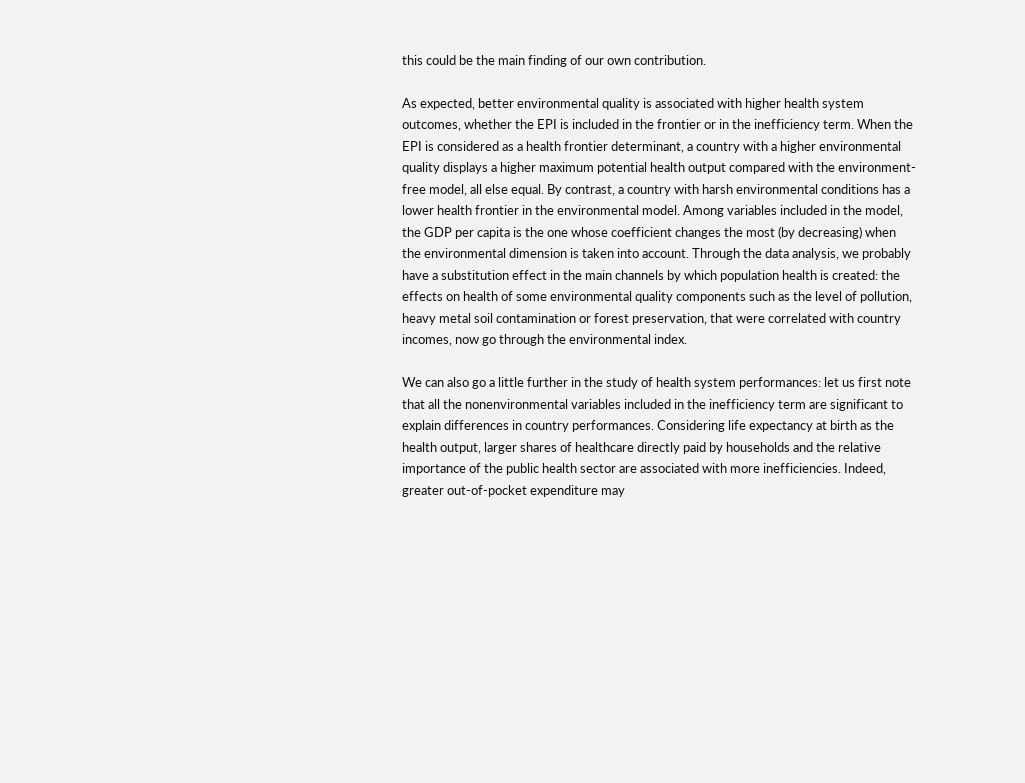this could be the main finding of our own contribution.

As expected, better environmental quality is associated with higher health system outcomes, whether the EPI is included in the frontier or in the inefficiency term. When the EPI is considered as a health frontier determinant, a country with a higher environmental quality displays a higher maximum potential health output compared with the environment-free model, all else equal. By contrast, a country with harsh environmental conditions has a lower health frontier in the environmental model. Among variables included in the model, the GDP per capita is the one whose coefficient changes the most (by decreasing) when the environmental dimension is taken into account. Through the data analysis, we probably have a substitution effect in the main channels by which population health is created: the effects on health of some environmental quality components such as the level of pollution, heavy metal soil contamination or forest preservation, that were correlated with country incomes, now go through the environmental index.

We can also go a little further in the study of health system performances: let us first note that all the nonenvironmental variables included in the inefficiency term are significant to explain differences in country performances. Considering life expectancy at birth as the health output, larger shares of healthcare directly paid by households and the relative importance of the public health sector are associated with more inefficiencies. Indeed, greater out-of-pocket expenditure may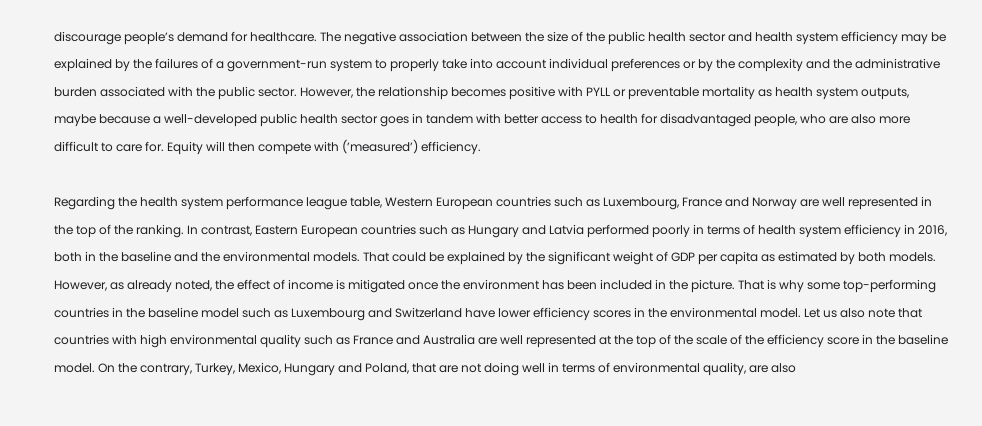discourage people’s demand for healthcare. The negative association between the size of the public health sector and health system efficiency may be explained by the failures of a government-run system to properly take into account individual preferences or by the complexity and the administrative burden associated with the public sector. However, the relationship becomes positive with PYLL or preventable mortality as health system outputs, maybe because a well-developed public health sector goes in tandem with better access to health for disadvantaged people, who are also more difficult to care for. Equity will then compete with (’measured’) efficiency.

Regarding the health system performance league table, Western European countries such as Luxembourg, France and Norway are well represented in the top of the ranking. In contrast, Eastern European countries such as Hungary and Latvia performed poorly in terms of health system efficiency in 2016, both in the baseline and the environmental models. That could be explained by the significant weight of GDP per capita as estimated by both models. However, as already noted, the effect of income is mitigated once the environment has been included in the picture. That is why some top-performing countries in the baseline model such as Luxembourg and Switzerland have lower efficiency scores in the environmental model. Let us also note that countries with high environmental quality such as France and Australia are well represented at the top of the scale of the efficiency score in the baseline model. On the contrary, Turkey, Mexico, Hungary and Poland, that are not doing well in terms of environmental quality, are also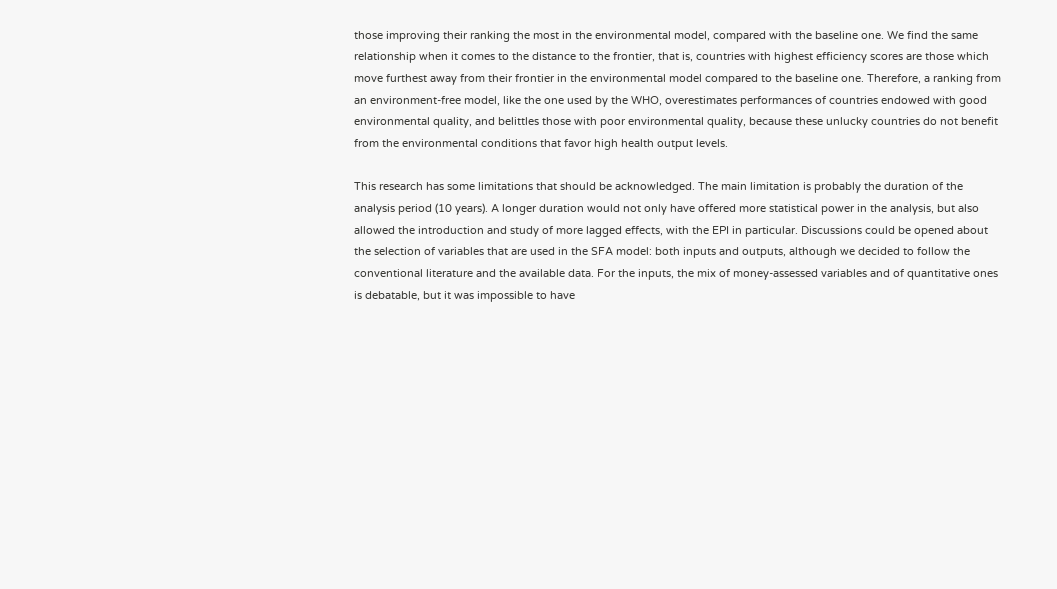those improving their ranking the most in the environmental model, compared with the baseline one. We find the same relationship when it comes to the distance to the frontier, that is, countries with highest efficiency scores are those which move furthest away from their frontier in the environmental model compared to the baseline one. Therefore, a ranking from an environment-free model, like the one used by the WHO, overestimates performances of countries endowed with good environmental quality, and belittles those with poor environmental quality, because these unlucky countries do not benefit from the environmental conditions that favor high health output levels.

This research has some limitations that should be acknowledged. The main limitation is probably the duration of the analysis period (10 years). A longer duration would not only have offered more statistical power in the analysis, but also allowed the introduction and study of more lagged effects, with the EPI in particular. Discussions could be opened about the selection of variables that are used in the SFA model: both inputs and outputs, although we decided to follow the conventional literature and the available data. For the inputs, the mix of money-assessed variables and of quantitative ones is debatable, but it was impossible to have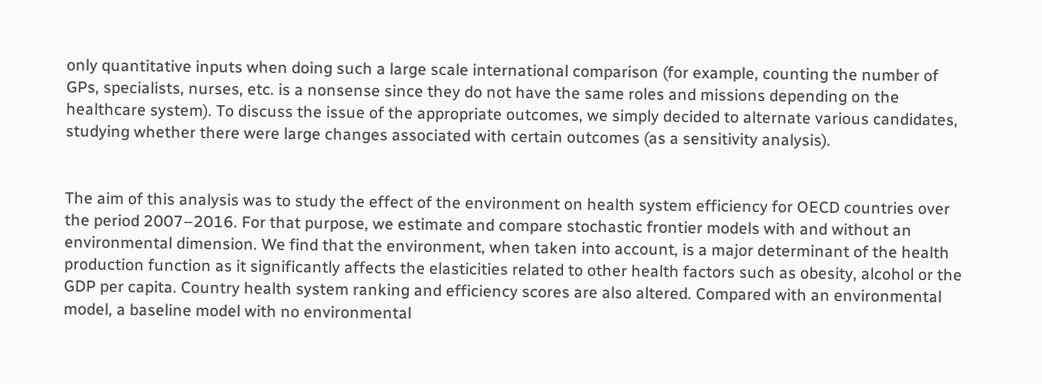only quantitative inputs when doing such a large scale international comparison (for example, counting the number of GPs, specialists, nurses, etc. is a nonsense since they do not have the same roles and missions depending on the healthcare system). To discuss the issue of the appropriate outcomes, we simply decided to alternate various candidates, studying whether there were large changes associated with certain outcomes (as a sensitivity analysis).


The aim of this analysis was to study the effect of the environment on health system efficiency for OECD countries over the period 2007–2016. For that purpose, we estimate and compare stochastic frontier models with and without an environmental dimension. We find that the environment, when taken into account, is a major determinant of the health production function as it significantly affects the elasticities related to other health factors such as obesity, alcohol or the GDP per capita. Country health system ranking and efficiency scores are also altered. Compared with an environmental model, a baseline model with no environmental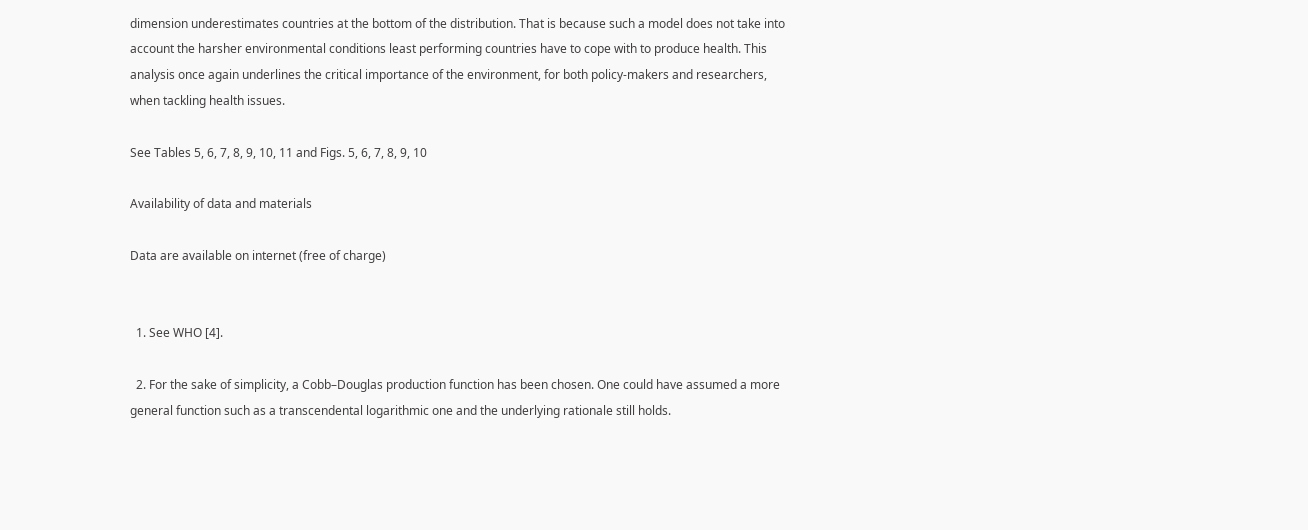dimension underestimates countries at the bottom of the distribution. That is because such a model does not take into account the harsher environmental conditions least performing countries have to cope with to produce health. This analysis once again underlines the critical importance of the environment, for both policy-makers and researchers, when tackling health issues.

See Tables 5, 6, 7, 8, 9, 10, 11 and Figs. 5, 6, 7, 8, 9, 10

Availability of data and materials

Data are available on internet (free of charge)


  1. See WHO [4].

  2. For the sake of simplicity, a Cobb–Douglas production function has been chosen. One could have assumed a more general function such as a transcendental logarithmic one and the underlying rationale still holds.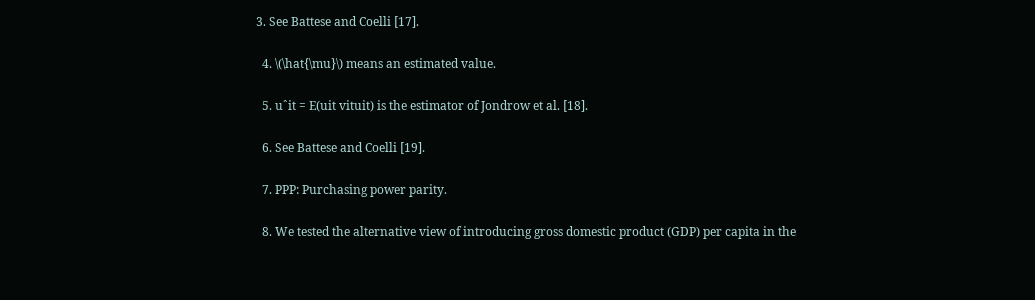3. See Battese and Coelli [17].

  4. \(\hat{\mu}\) means an estimated value.

  5. uˆit = E(uit vituit) is the estimator of Jondrow et al. [18].

  6. See Battese and Coelli [19].

  7. PPP: Purchasing power parity.

  8. We tested the alternative view of introducing gross domestic product (GDP) per capita in the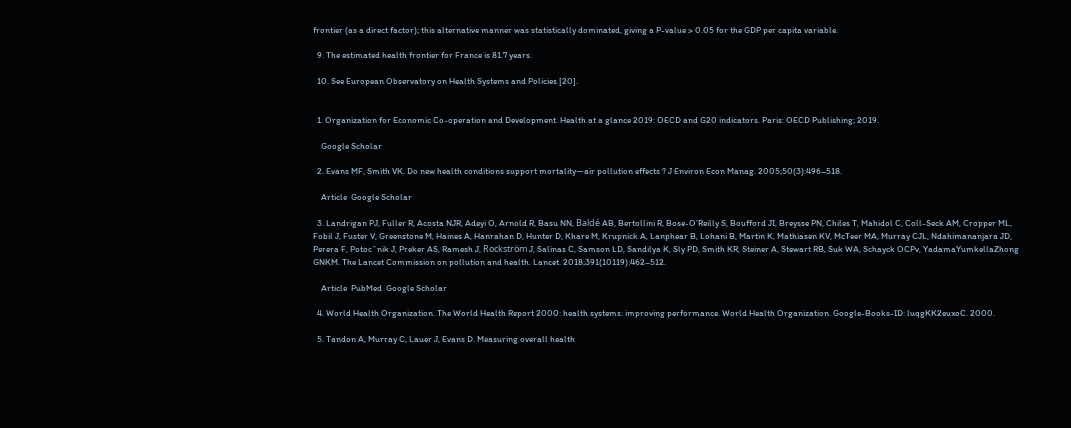frontier (as a direct factor); this alternative manner was statistically dominated, giving a P-value > 0.05 for the GDP per capita variable.

  9. The estimated health frontier for France is 81.7 years.

  10. See European Observatory on Health Systems and Policies [20].


  1. Organization for Economic Co-operation and Development. Health at a glance 2019: OECD and G20 indicators. Paris: OECD Publishing; 2019.

    Google Scholar

  2. Evans MF, Smith VK. Do new health conditions support mortality—air pollution effects ? J Environ Econ Manag. 2005;50(3):496–518.

    Article  Google Scholar

  3. Landrigan PJ, Fuller R, Acosta NJR, Adeyi O, Arnold R, Basu NN, Baldé AB, Bertollini R, Bose-O’Reilly S, Boufford JI, Breysse PN, Chiles T, Mahidol C, Coll-Seck AM, Cropper ML, Fobil J, Fuster V, Greenstone M, Haines A, Hanrahan D, Hunter D, Khare M, Krupnick A, Lanphear B, Lohani B, Martin K, Mathiasen KV, McTeer MA, Murray CJL, Ndahimananjara JD, Perera F, Potocˇnik J, Preker AS, Ramesh J, Rockström J, Salinas C, Samson LD, Sandilya K, Sly PD, Smith KR, Steiner A, Stewart RB, Suk WA, Schayck OCPv, YadamaYumkellaZhong GNKM. The Lancet Commission on pollution and health. Lancet. 2018;391(10119):462–512.

    Article  PubMed  Google Scholar

  4. World Health Organization. The World Health Report 2000: health systems: improving performance. World Health Organization. Google-Books-ID: luqgKK2euxoC. 2000.

  5. Tandon A, Murray C, Lauer J, Evans D. Measuring overall health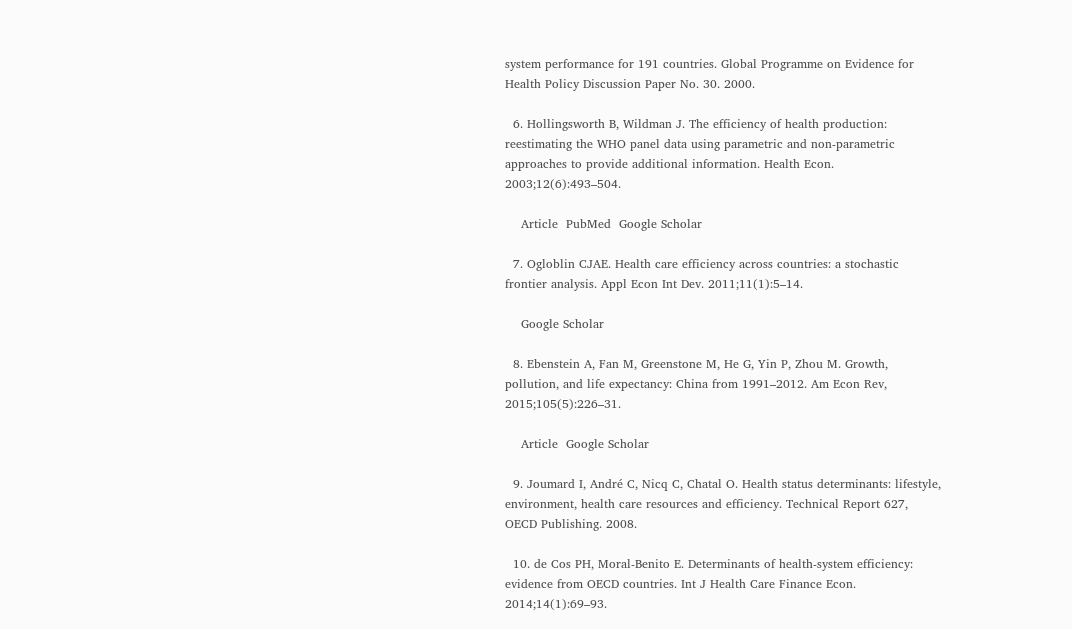system performance for 191 countries. Global Programme on Evidence for Health Policy Discussion Paper No. 30. 2000.

  6. Hollingsworth B, Wildman J. The efficiency of health production: reestimating the WHO panel data using parametric and non-parametric approaches to provide additional information. Health Econ. 2003;12(6):493–504.

    Article  PubMed  Google Scholar

  7. Ogloblin CJAE. Health care efficiency across countries: a stochastic frontier analysis. Appl Econ Int Dev. 2011;11(1):5–14.

    Google Scholar

  8. Ebenstein A, Fan M, Greenstone M, He G, Yin P, Zhou M. Growth, pollution, and life expectancy: China from 1991–2012. Am Econ Rev, 2015;105(5):226–31.

    Article  Google Scholar

  9. Joumard I, André C, Nicq C, Chatal O. Health status determinants: lifestyle, environment, health care resources and efficiency. Technical Report 627, OECD Publishing. 2008.

  10. de Cos PH, Moral-Benito E. Determinants of health-system efficiency: evidence from OECD countries. Int J Health Care Finance Econ. 2014;14(1):69–93.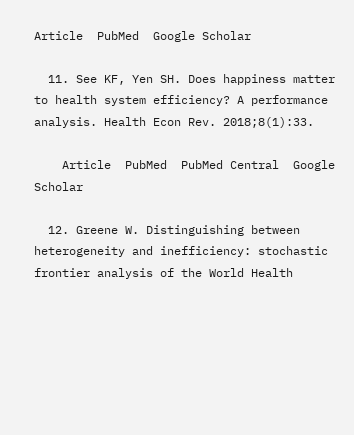Article  PubMed  Google Scholar

  11. See KF, Yen SH. Does happiness matter to health system efficiency? A performance analysis. Health Econ Rev. 2018;8(1):33.

    Article  PubMed  PubMed Central  Google Scholar

  12. Greene W. Distinguishing between heterogeneity and inefficiency: stochastic frontier analysis of the World Health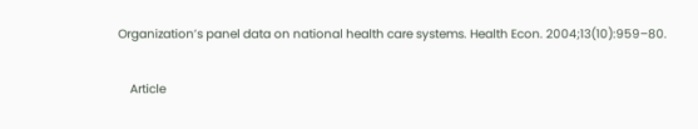Organization’s panel data on national health care systems. Health Econ. 2004;13(10):959–80.

    Article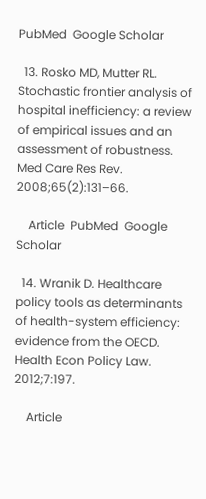PubMed  Google Scholar

  13. Rosko MD, Mutter RL. Stochastic frontier analysis of hospital inefficiency: a review of empirical issues and an assessment of robustness. Med Care Res Rev. 2008;65(2):131–66.

    Article  PubMed  Google Scholar

  14. Wranik D. Healthcare policy tools as determinants of health-system efficiency: evidence from the OECD. Health Econ Policy Law. 2012;7:197.

    Article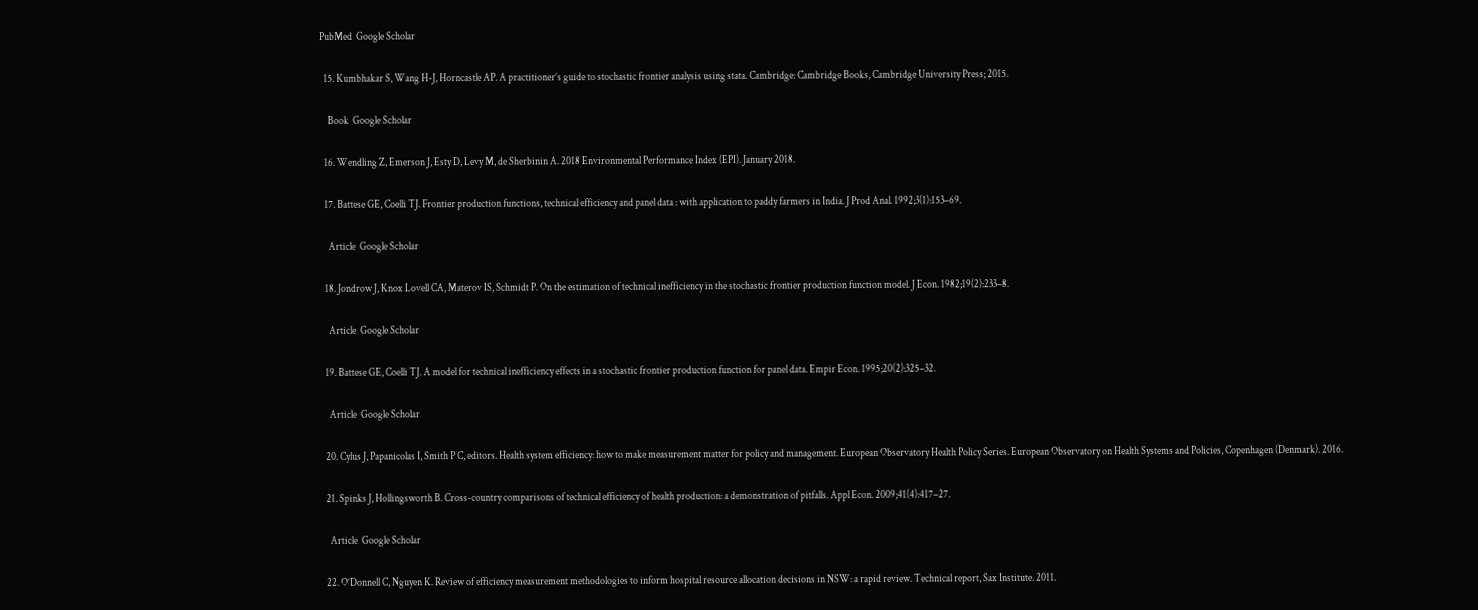PubMed  Google Scholar

  15. Kumbhakar S, Wang H-J, Horncastle AP. A practitioner’s guide to stochastic frontier analysis using stata. Cambridge: Cambridge Books, Cambridge University Press; 2015.

    Book  Google Scholar

  16. Wendling Z, Emerson J, Esty D, Levy M, de Sherbinin A. 2018 Environmental Performance Index (EPI). January 2018.

  17. Battese GE, Coelli TJ. Frontier production functions, technical efficiency and panel data : with application to paddy farmers in India. J Prod Anal. 1992;3(1):153–69.

    Article  Google Scholar

  18. Jondrow J, Knox Lovell CA, Materov IS, Schmidt P. On the estimation of technical inefficiency in the stochastic frontier production function model. J Econ. 1982;19(2):233–8.

    Article  Google Scholar

  19. Battese GE, Coelli TJ. A model for technical inefficiency effects in a stochastic frontier production function for panel data. Empir Econ. 1995;20(2):325–32.

    Article  Google Scholar

  20. Cylus J, Papanicolas I, Smith P C, editors. Health system efficiency: how to make measurement matter for policy and management. European Observatory Health Policy Series. European Observatory on Health Systems and Policies, Copenhagen (Denmark). 2016.

  21. Spinks J, Hollingsworth B. Cross-country comparisons of technical efficiency of health production: a demonstration of pitfalls. Appl Econ. 2009;41(4):417–27.

    Article  Google Scholar

  22. O’Donnell C, Nguyen K. Review of efficiency measurement methodologies to inform hospital resource allocation decisions in NSW: a rapid review. Technical report, Sax Institute. 2011.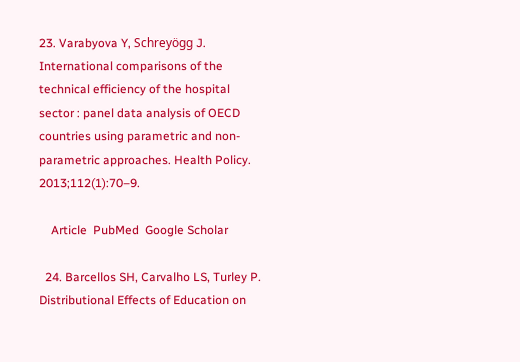23. Varabyova Y, Schreyögg J. International comparisons of the technical efficiency of the hospital sector : panel data analysis of OECD countries using parametric and non-parametric approaches. Health Policy. 2013;112(1):70–9.

    Article  PubMed  Google Scholar

  24. Barcellos SH, Carvalho LS, Turley P. Distributional Effects of Education on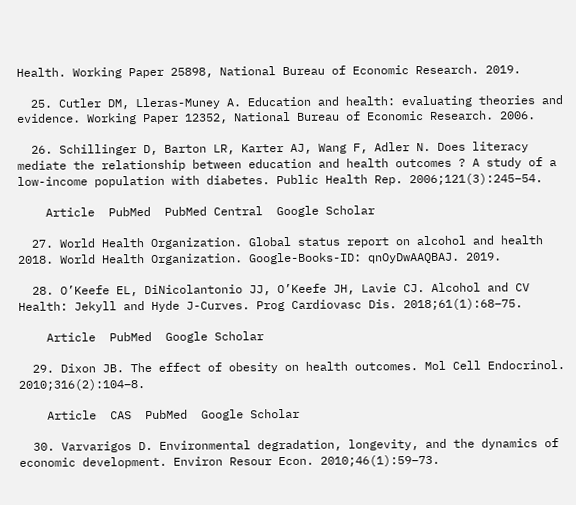Health. Working Paper 25898, National Bureau of Economic Research. 2019.

  25. Cutler DM, Lleras-Muney A. Education and health: evaluating theories and evidence. Working Paper 12352, National Bureau of Economic Research. 2006.

  26. Schillinger D, Barton LR, Karter AJ, Wang F, Adler N. Does literacy mediate the relationship between education and health outcomes ? A study of a low-income population with diabetes. Public Health Rep. 2006;121(3):245–54.

    Article  PubMed  PubMed Central  Google Scholar

  27. World Health Organization. Global status report on alcohol and health 2018. World Health Organization. Google-Books-ID: qnOyDwAAQBAJ. 2019.

  28. O’Keefe EL, DiNicolantonio JJ, O’Keefe JH, Lavie CJ. Alcohol and CV Health: Jekyll and Hyde J-Curves. Prog Cardiovasc Dis. 2018;61(1):68–75.

    Article  PubMed  Google Scholar

  29. Dixon JB. The effect of obesity on health outcomes. Mol Cell Endocrinol. 2010;316(2):104–8.

    Article  CAS  PubMed  Google Scholar

  30. Varvarigos D. Environmental degradation, longevity, and the dynamics of economic development. Environ Resour Econ. 2010;46(1):59–73.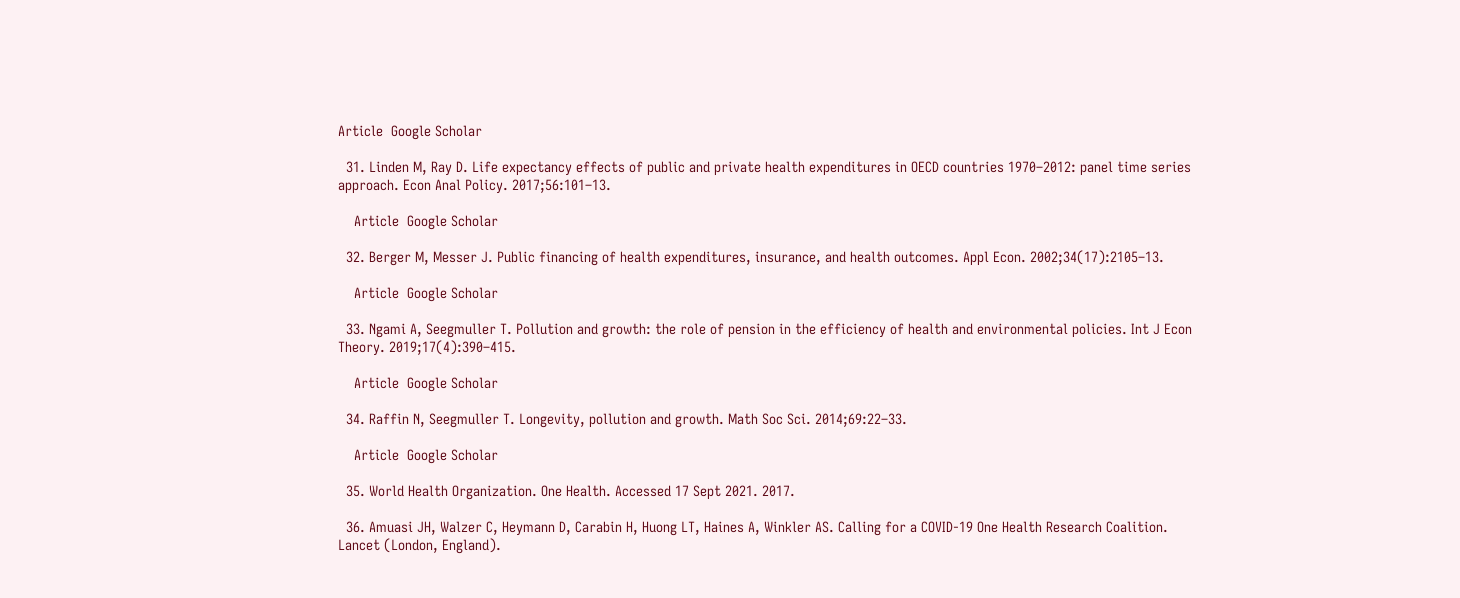Article  Google Scholar

  31. Linden M, Ray D. Life expectancy effects of public and private health expenditures in OECD countries 1970–2012: panel time series approach. Econ Anal Policy. 2017;56:101–13.

    Article  Google Scholar

  32. Berger M, Messer J. Public financing of health expenditures, insurance, and health outcomes. Appl Econ. 2002;34(17):2105–13.

    Article  Google Scholar

  33. Ngami A, Seegmuller T. Pollution and growth: the role of pension in the efficiency of health and environmental policies. Int J Econ Theory. 2019;17(4):390–415.

    Article  Google Scholar

  34. Raffin N, Seegmuller T. Longevity, pollution and growth. Math Soc Sci. 2014;69:22–33.

    Article  Google Scholar

  35. World Health Organization. One Health. Accessed 17 Sept 2021. 2017.

  36. Amuasi JH, Walzer C, Heymann D, Carabin H, Huong LT, Haines A, Winkler AS. Calling for a COVID-19 One Health Research Coalition. Lancet (London, England).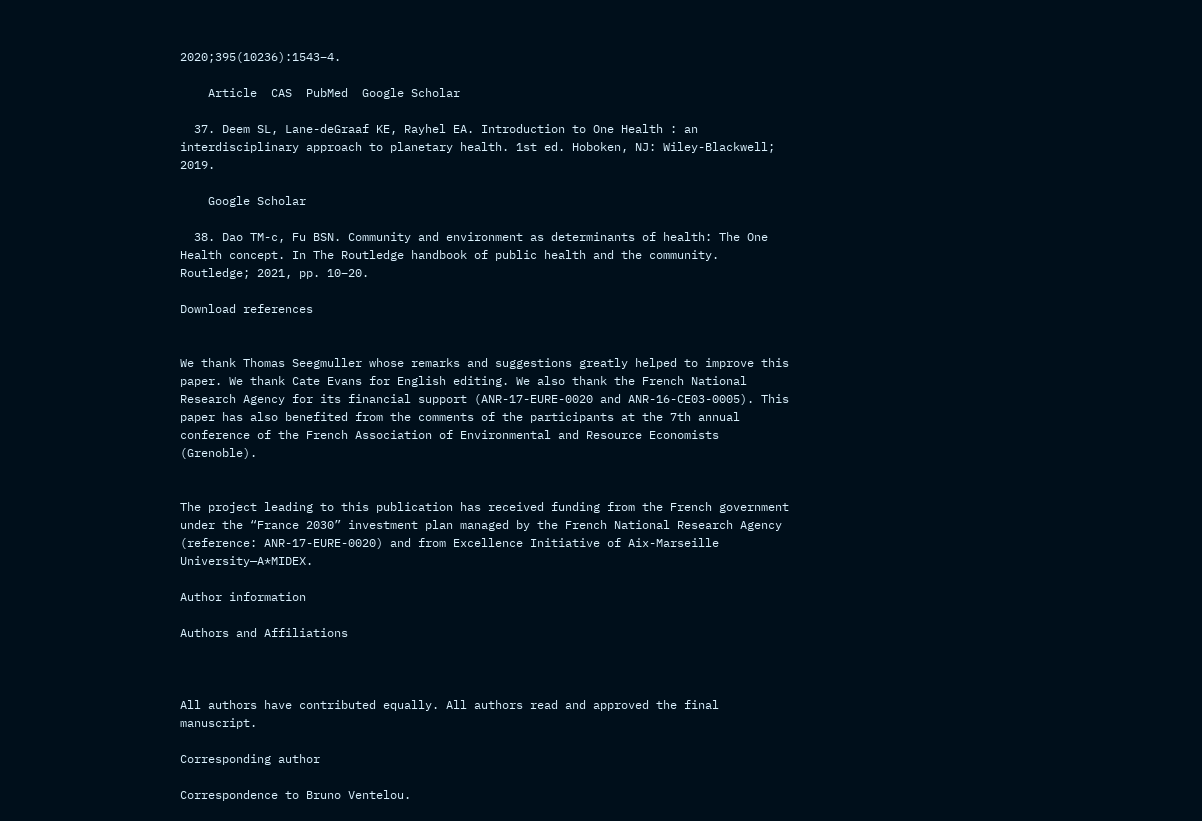2020;395(10236):1543–4.

    Article  CAS  PubMed  Google Scholar

  37. Deem SL, Lane-deGraaf KE, Rayhel EA. Introduction to One Health : an interdisciplinary approach to planetary health. 1st ed. Hoboken, NJ: Wiley-Blackwell; 2019.

    Google Scholar

  38. Dao TM-c, Fu BSN. Community and environment as determinants of health: The One Health concept. In The Routledge handbook of public health and the community. Routledge; 2021, pp. 10–20.

Download references


We thank Thomas Seegmuller whose remarks and suggestions greatly helped to improve this paper. We thank Cate Evans for English editing. We also thank the French National Research Agency for its financial support (ANR-17-EURE-0020 and ANR-16-CE03-0005). This paper has also benefited from the comments of the participants at the 7th annual conference of the French Association of Environmental and Resource Economists (Grenoble).


The project leading to this publication has received funding from the French government under the “France 2030” investment plan managed by the French National Research Agency (reference: ANR-17-EURE-0020) and from Excellence Initiative of Aix-Marseille University—A*MIDEX.

Author information

Authors and Affiliations



All authors have contributed equally. All authors read and approved the final manuscript.

Corresponding author

Correspondence to Bruno Ventelou.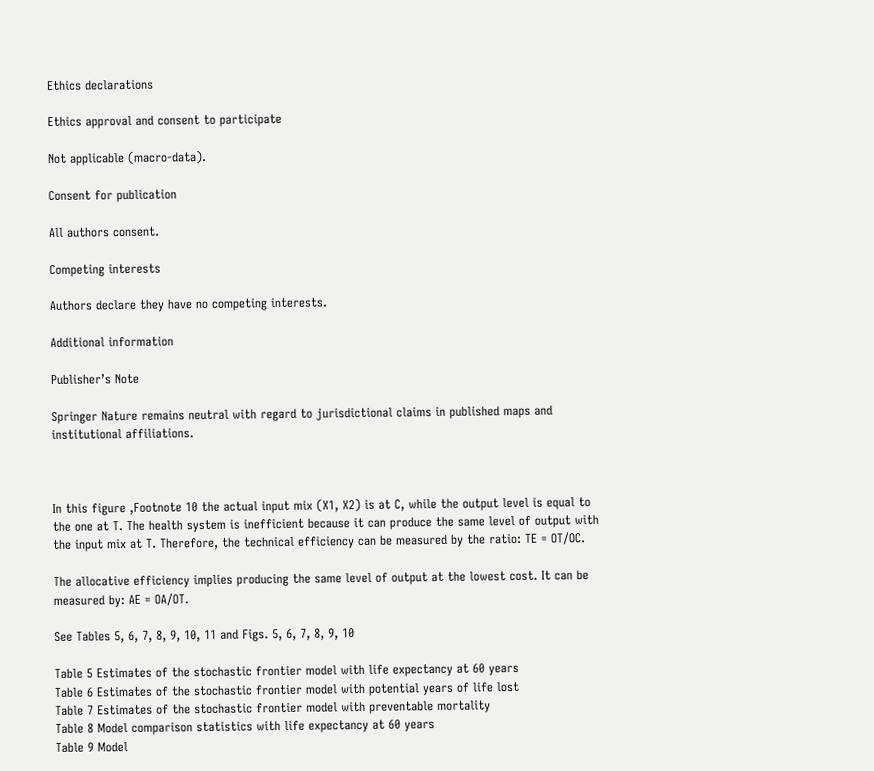Ethics declarations

Ethics approval and consent to participate

Not applicable (macro-data).

Consent for publication

All authors consent.

Competing interests

Authors declare they have no competing interests.

Additional information

Publisher’s Note

Springer Nature remains neutral with regard to jurisdictional claims in published maps and institutional affiliations.



In this figure ,Footnote 10 the actual input mix (X1, X2) is at C, while the output level is equal to the one at T. The health system is inefficient because it can produce the same level of output with the input mix at T. Therefore, the technical efficiency can be measured by the ratio: TE = OT/OC.

The allocative efficiency implies producing the same level of output at the lowest cost. It can be measured by: AE = OA/OT.

See Tables 5, 6, 7, 8, 9, 10, 11 and Figs. 5, 6, 7, 8, 9, 10

Table 5 Estimates of the stochastic frontier model with life expectancy at 60 years
Table 6 Estimates of the stochastic frontier model with potential years of life lost
Table 7 Estimates of the stochastic frontier model with preventable mortality
Table 8 Model comparison statistics with life expectancy at 60 years
Table 9 Model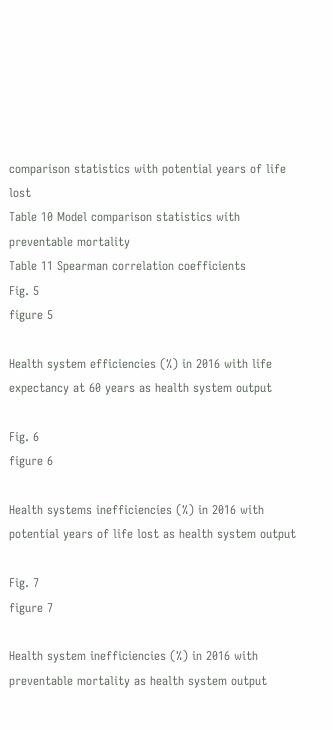comparison statistics with potential years of life lost
Table 10 Model comparison statistics with preventable mortality
Table 11 Spearman correlation coefficients
Fig. 5
figure 5

Health system efficiencies (%) in 2016 with life expectancy at 60 years as health system output

Fig. 6
figure 6

Health systems inefficiencies (%) in 2016 with potential years of life lost as health system output

Fig. 7
figure 7

Health system inefficiencies (%) in 2016 with preventable mortality as health system output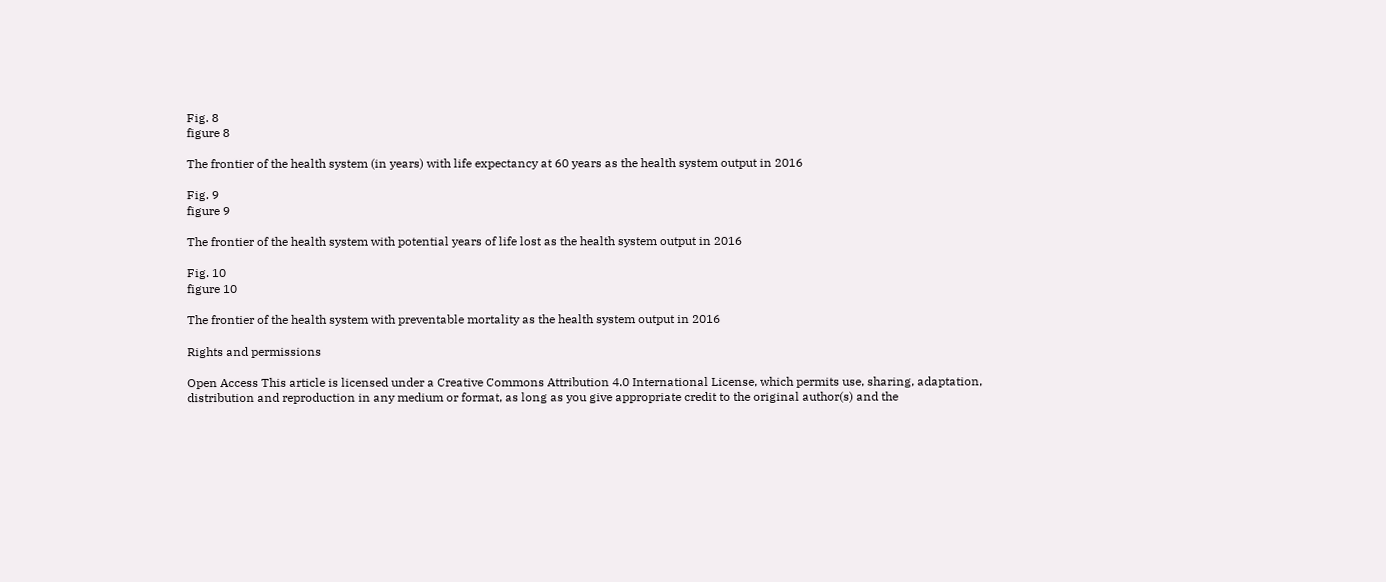Fig. 8
figure 8

The frontier of the health system (in years) with life expectancy at 60 years as the health system output in 2016

Fig. 9
figure 9

The frontier of the health system with potential years of life lost as the health system output in 2016

Fig. 10
figure 10

The frontier of the health system with preventable mortality as the health system output in 2016

Rights and permissions

Open Access This article is licensed under a Creative Commons Attribution 4.0 International License, which permits use, sharing, adaptation, distribution and reproduction in any medium or format, as long as you give appropriate credit to the original author(s) and the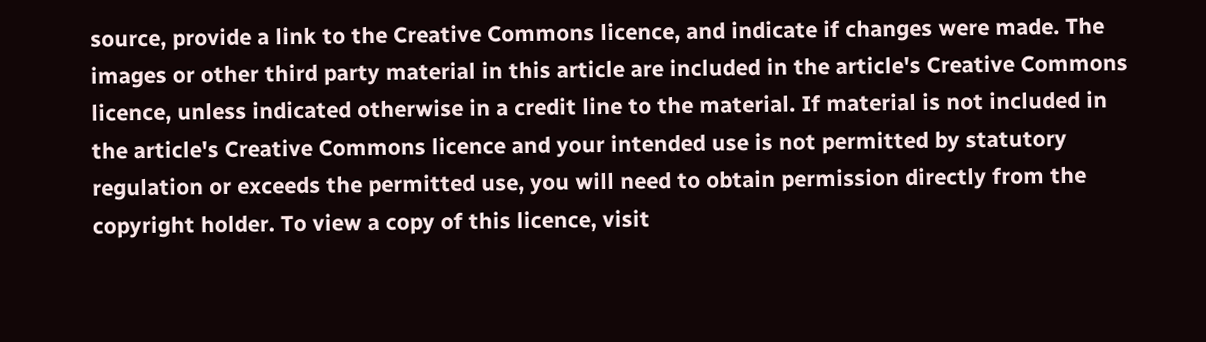source, provide a link to the Creative Commons licence, and indicate if changes were made. The images or other third party material in this article are included in the article's Creative Commons licence, unless indicated otherwise in a credit line to the material. If material is not included in the article's Creative Commons licence and your intended use is not permitted by statutory regulation or exceeds the permitted use, you will need to obtain permission directly from the copyright holder. To view a copy of this licence, visit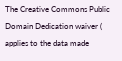The Creative Commons Public Domain Dedication waiver ( applies to the data made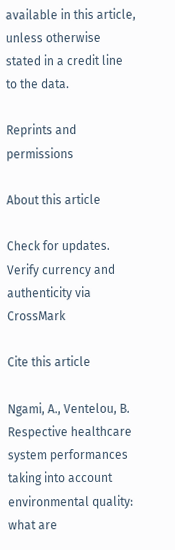available in this article, unless otherwise stated in a credit line to the data.

Reprints and permissions

About this article

Check for updates. Verify currency and authenticity via CrossMark

Cite this article

Ngami, A., Ventelou, B. Respective healthcare system performances taking into account environmental quality: what are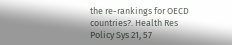the re-rankings for OECD countries?. Health Res Policy Sys 21, 57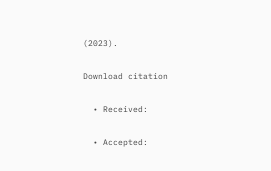(2023).

Download citation

  • Received:

  • Accepted: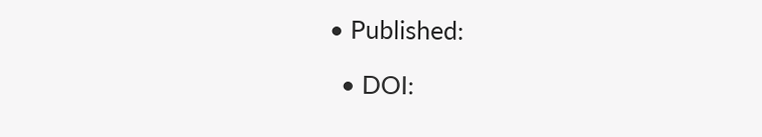• Published:

  • DOI: